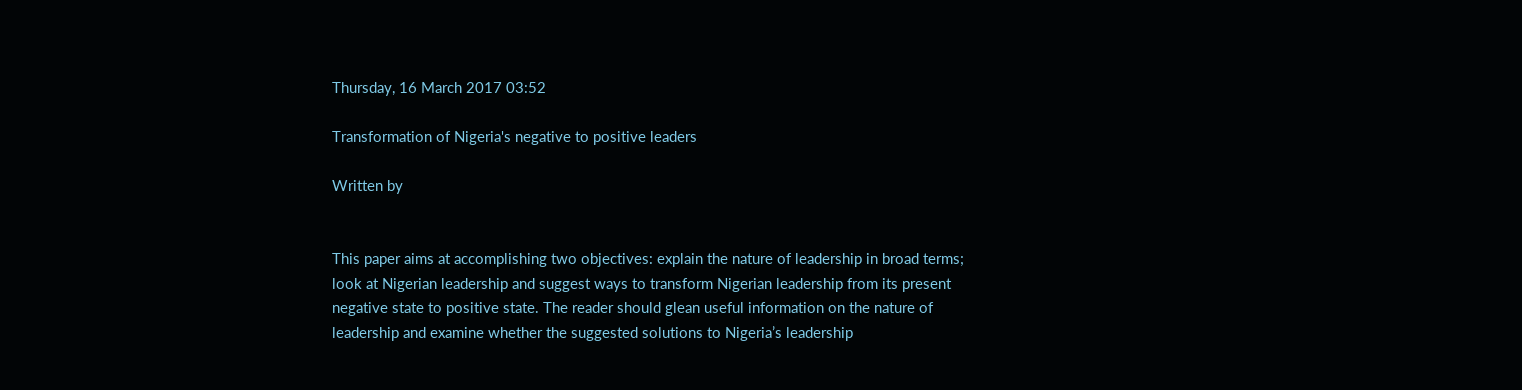Thursday, 16 March 2017 03:52

Transformation of Nigeria's negative to positive leaders

Written by


This paper aims at accomplishing two objectives: explain the nature of leadership in broad terms; look at Nigerian leadership and suggest ways to transform Nigerian leadership from its present negative state to positive state. The reader should glean useful information on the nature of leadership and examine whether the suggested solutions to Nigeria’s leadership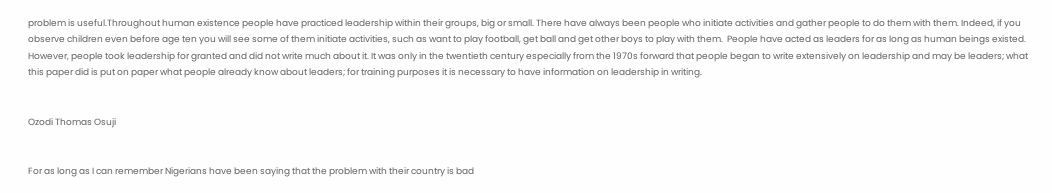problem is useful.Throughout human existence people have practiced leadership within their groups, big or small. There have always been people who initiate activities and gather people to do them with them. Indeed, if you observe children even before age ten you will see some of them initiate activities, such as want to play football, get ball and get other boys to play with them.  People have acted as leaders for as long as human beings existed. However, people took leadership for granted and did not write much about it. It was only in the twentieth century especially from the 1970s forward that people began to write extensively on leadership and may be leaders; what this paper did is put on paper what people already know about leaders; for training purposes it is necessary to have information on leadership in writing.


Ozodi Thomas Osuji


For as long as I can remember Nigerians have been saying that the problem with their country is bad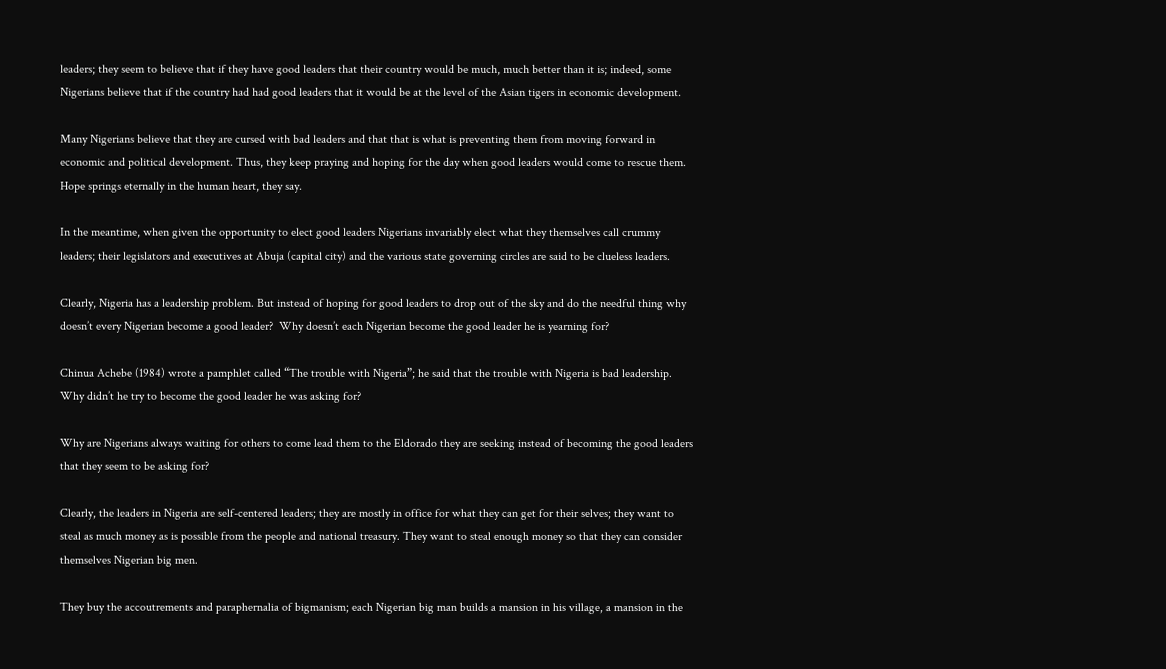leaders; they seem to believe that if they have good leaders that their country would be much, much better than it is; indeed, some Nigerians believe that if the country had had good leaders that it would be at the level of the Asian tigers in economic development.

Many Nigerians believe that they are cursed with bad leaders and that that is what is preventing them from moving forward in economic and political development. Thus, they keep praying and hoping for the day when good leaders would come to rescue them. Hope springs eternally in the human heart, they say.

In the meantime, when given the opportunity to elect good leaders Nigerians invariably elect what they themselves call crummy leaders; their legislators and executives at Abuja (capital city) and the various state governing circles are said to be clueless leaders.

Clearly, Nigeria has a leadership problem. But instead of hoping for good leaders to drop out of the sky and do the needful thing why doesn’t every Nigerian become a good leader?  Why doesn’t each Nigerian become the good leader he is yearning for?

Chinua Achebe (1984) wrote a pamphlet called “The trouble with Nigeria”; he said that the trouble with Nigeria is bad leadership. Why didn’t he try to become the good leader he was asking for?

Why are Nigerians always waiting for others to come lead them to the Eldorado they are seeking instead of becoming the good leaders that they seem to be asking for?

Clearly, the leaders in Nigeria are self-centered leaders; they are mostly in office for what they can get for their selves; they want to steal as much money as is possible from the people and national treasury. They want to steal enough money so that they can consider themselves Nigerian big men.

They buy the accoutrements and paraphernalia of bigmanism; each Nigerian big man builds a mansion in his village, a mansion in the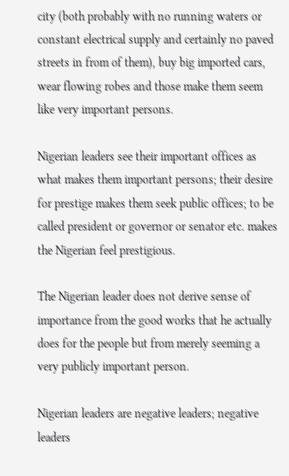city (both probably with no running waters or constant electrical supply and certainly no paved streets in from of them), buy big imported cars, wear flowing robes and those make them seem like very important persons.

Nigerian leaders see their important offices as what makes them important persons; their desire for prestige makes them seek public offices; to be called president or governor or senator etc. makes the Nigerian feel prestigious.

The Nigerian leader does not derive sense of importance from the good works that he actually does for the people but from merely seeming a very publicly important person.

Nigerian leaders are negative leaders; negative leaders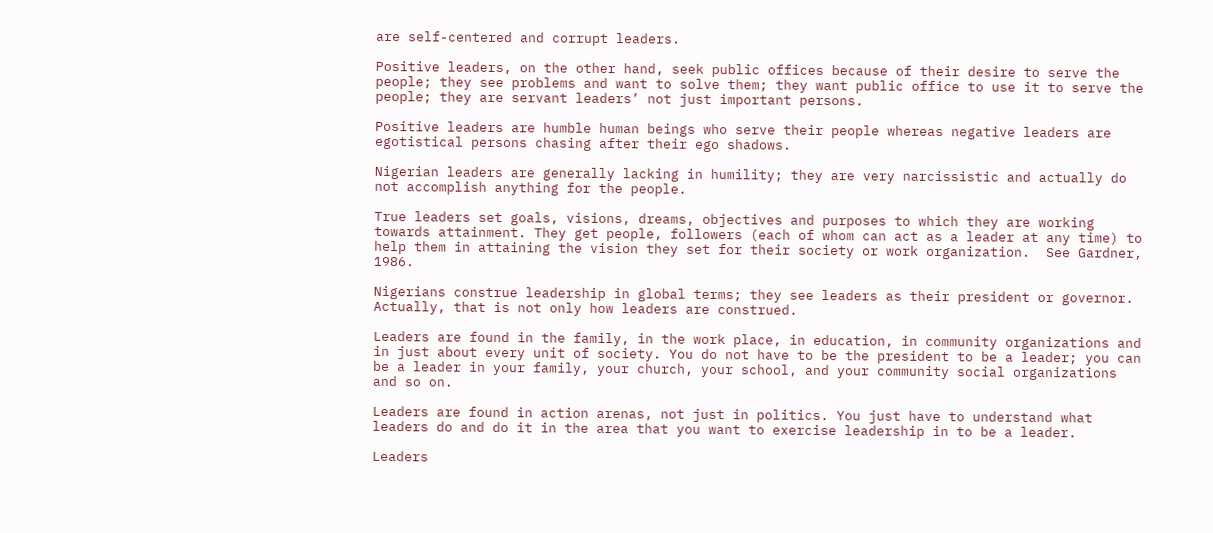are self-centered and corrupt leaders.

Positive leaders, on the other hand, seek public offices because of their desire to serve the people; they see problems and want to solve them; they want public office to use it to serve the people; they are servant leaders’ not just important persons.

Positive leaders are humble human beings who serve their people whereas negative leaders are egotistical persons chasing after their ego shadows.

Nigerian leaders are generally lacking in humility; they are very narcissistic and actually do not accomplish anything for the people.

True leaders set goals, visions, dreams, objectives and purposes to which they are working towards attainment. They get people, followers (each of whom can act as a leader at any time) to help them in attaining the vision they set for their society or work organization.  See Gardner, 1986.

Nigerians construe leadership in global terms; they see leaders as their president or governor. Actually, that is not only how leaders are construed.

Leaders are found in the family, in the work place, in education, in community organizations and in just about every unit of society. You do not have to be the president to be a leader; you can be a leader in your family, your church, your school, and your community social organizations and so on.

Leaders are found in action arenas, not just in politics. You just have to understand what leaders do and do it in the area that you want to exercise leadership in to be a leader.

Leaders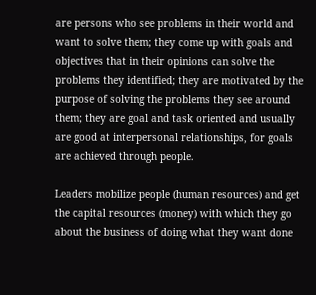are persons who see problems in their world and want to solve them; they come up with goals and objectives that in their opinions can solve the problems they identified; they are motivated by the purpose of solving the problems they see around them; they are goal and task oriented and usually are good at interpersonal relationships, for goals are achieved through people.

Leaders mobilize people (human resources) and get the capital resources (money) with which they go about the business of doing what they want done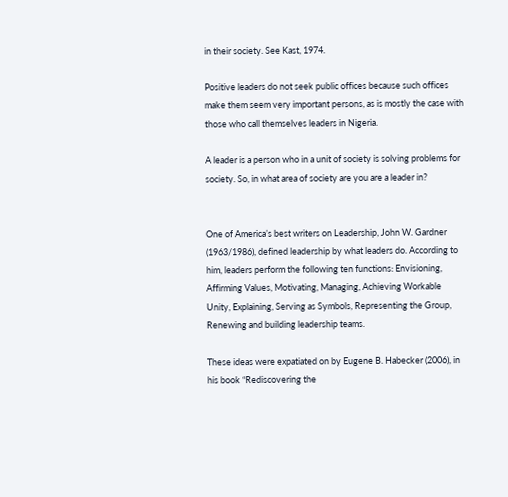in their society. See Kast, 1974.

Positive leaders do not seek public offices because such offices make them seem very important persons, as is mostly the case with those who call themselves leaders in Nigeria.

A leader is a person who in a unit of society is solving problems for society. So, in what area of society are you are a leader in?


One of America’s best writers on Leadership, John W. Gardner (1963/1986), defined leadership by what leaders do. According to him, leaders perform the following ten functions: Envisioning, Affirming Values, Motivating, Managing, Achieving Workable Unity, Explaining, Serving as Symbols, Representing the Group, Renewing and building leadership teams.

These ideas were expatiated on by Eugene B. Habecker (2006), in his book “Rediscovering the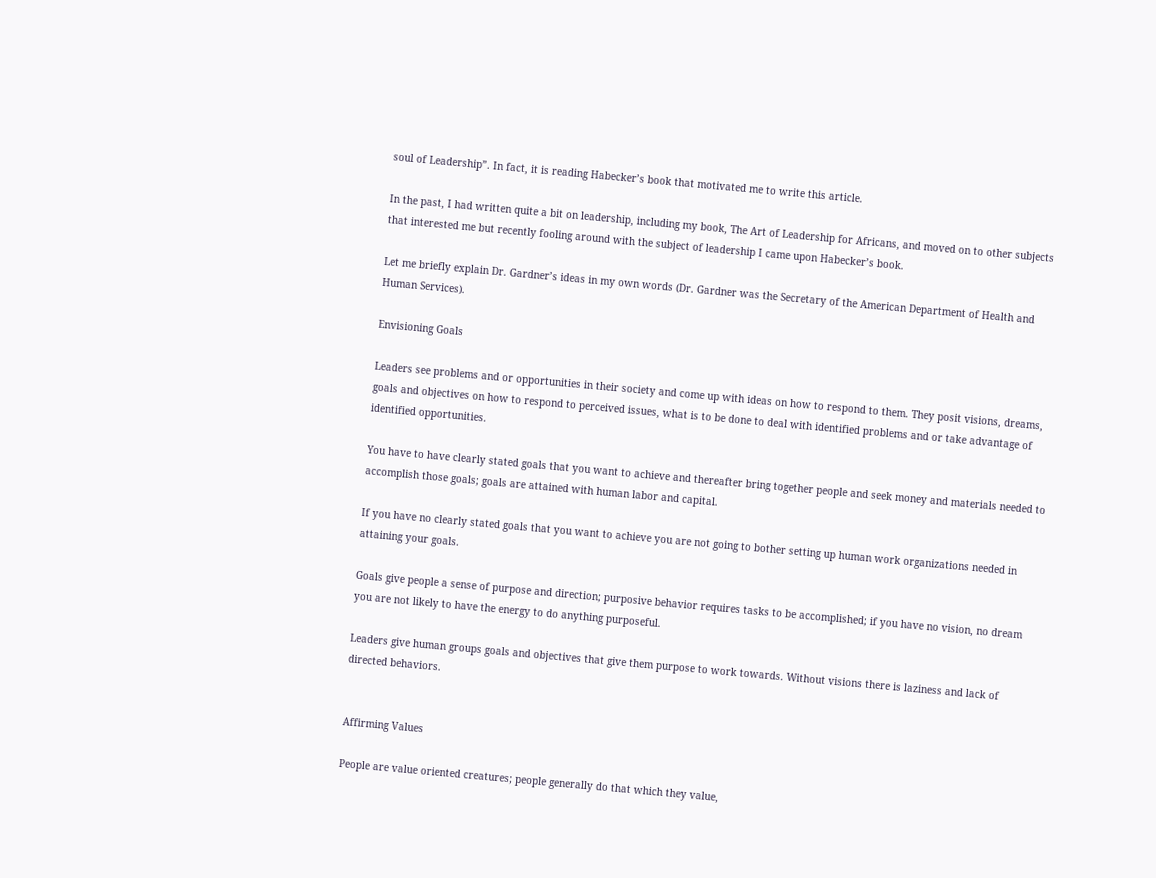soul of Leadership”. In fact, it is reading Habecker’s book that motivated me to write this article.

In the past, I had written quite a bit on leadership, including my book, The Art of Leadership for Africans, and moved on to other subjects that interested me but recently fooling around with the subject of leadership I came upon Habecker’s book.

Let me briefly explain Dr. Gardner’s ideas in my own words (Dr. Gardner was the Secretary of the American Department of Health and Human Services).

Envisioning Goals

Leaders see problems and or opportunities in their society and come up with ideas on how to respond to them. They posit visions, dreams, goals and objectives on how to respond to perceived issues, what is to be done to deal with identified problems and or take advantage of identified opportunities.

You have to have clearly stated goals that you want to achieve and thereafter bring together people and seek money and materials needed to accomplish those goals; goals are attained with human labor and capital.

If you have no clearly stated goals that you want to achieve you are not going to bother setting up human work organizations needed in attaining your goals.

Goals give people a sense of purpose and direction; purposive behavior requires tasks to be accomplished; if you have no vision, no dream you are not likely to have the energy to do anything purposeful.

Leaders give human groups goals and objectives that give them purpose to work towards. Without visions there is laziness and lack of directed behaviors.


Affirming Values

People are value oriented creatures; people generally do that which they value,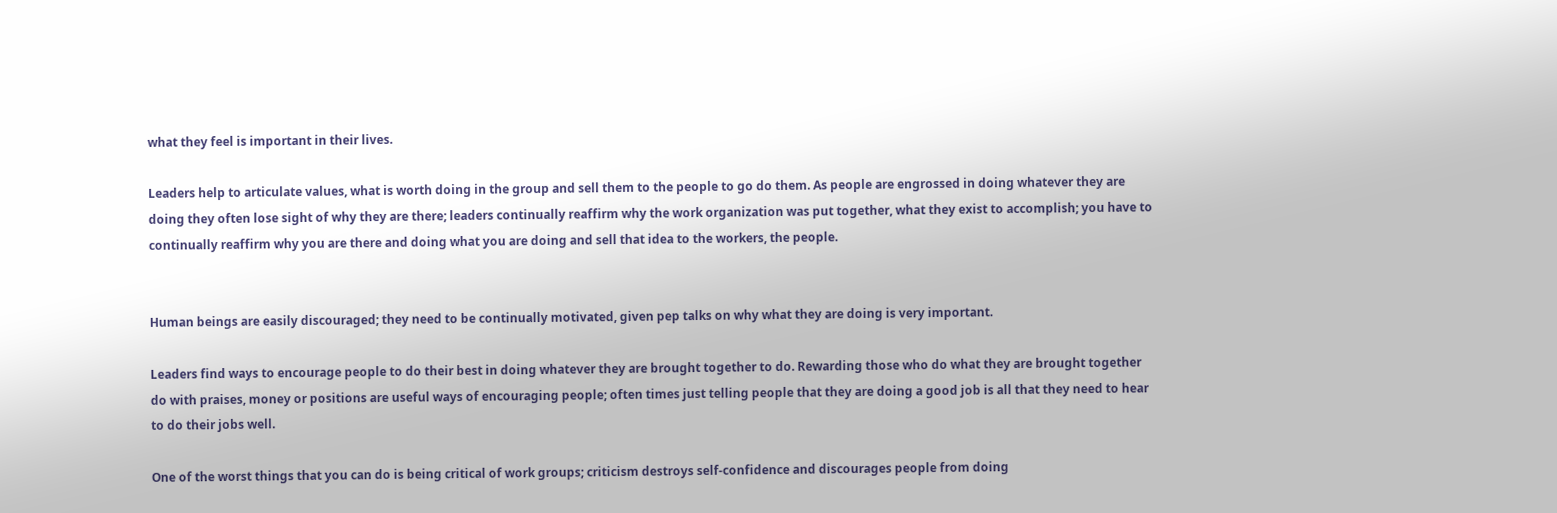what they feel is important in their lives.

Leaders help to articulate values, what is worth doing in the group and sell them to the people to go do them. As people are engrossed in doing whatever they are doing they often lose sight of why they are there; leaders continually reaffirm why the work organization was put together, what they exist to accomplish; you have to continually reaffirm why you are there and doing what you are doing and sell that idea to the workers, the people.


Human beings are easily discouraged; they need to be continually motivated, given pep talks on why what they are doing is very important.

Leaders find ways to encourage people to do their best in doing whatever they are brought together to do. Rewarding those who do what they are brought together do with praises, money or positions are useful ways of encouraging people; often times just telling people that they are doing a good job is all that they need to hear to do their jobs well.

One of the worst things that you can do is being critical of work groups; criticism destroys self-confidence and discourages people from doing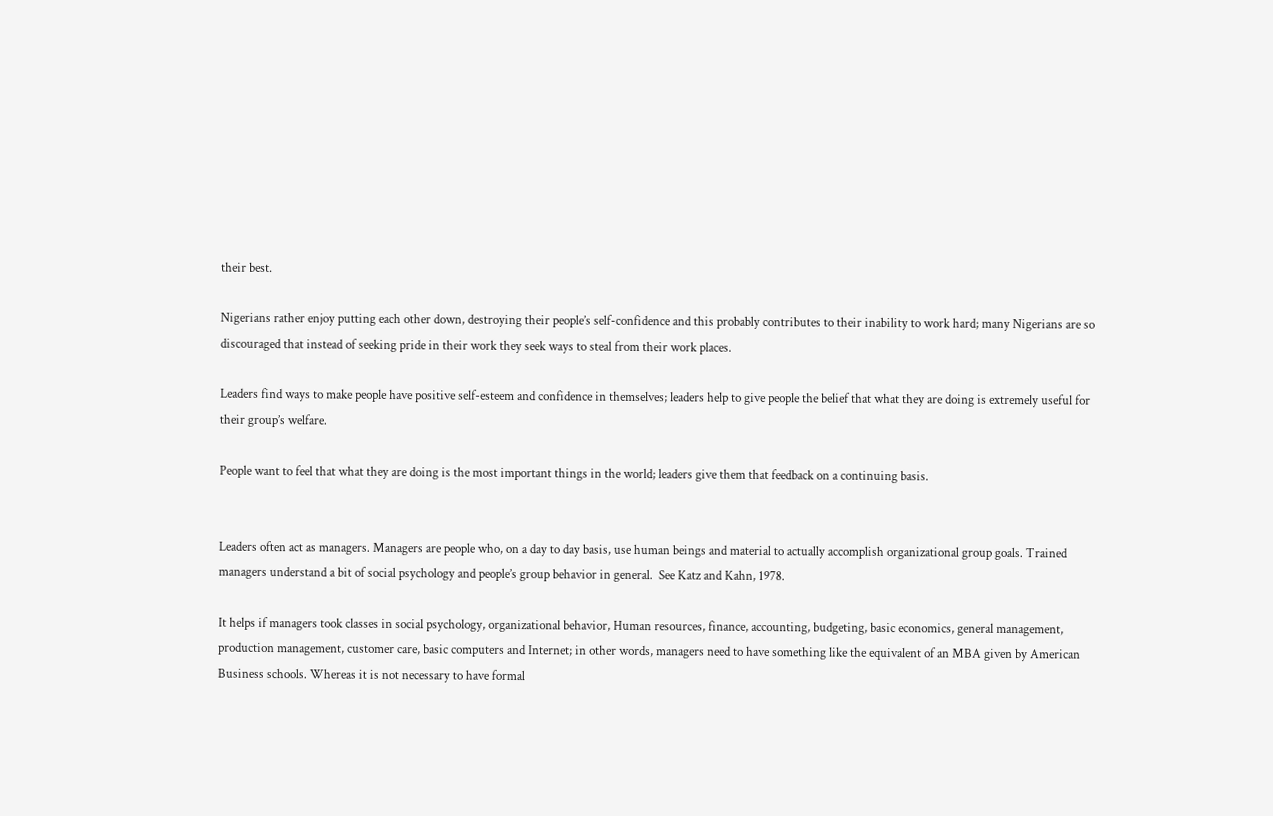their best.

Nigerians rather enjoy putting each other down, destroying their people’s self-confidence and this probably contributes to their inability to work hard; many Nigerians are so discouraged that instead of seeking pride in their work they seek ways to steal from their work places.

Leaders find ways to make people have positive self-esteem and confidence in themselves; leaders help to give people the belief that what they are doing is extremely useful for their group’s welfare.

People want to feel that what they are doing is the most important things in the world; leaders give them that feedback on a continuing basis.


Leaders often act as managers. Managers are people who, on a day to day basis, use human beings and material to actually accomplish organizational group goals. Trained managers understand a bit of social psychology and people’s group behavior in general.  See Katz and Kahn, 1978.

It helps if managers took classes in social psychology, organizational behavior, Human resources, finance, accounting, budgeting, basic economics, general management, production management, customer care, basic computers and Internet; in other words, managers need to have something like the equivalent of an MBA given by American Business schools. Whereas it is not necessary to have formal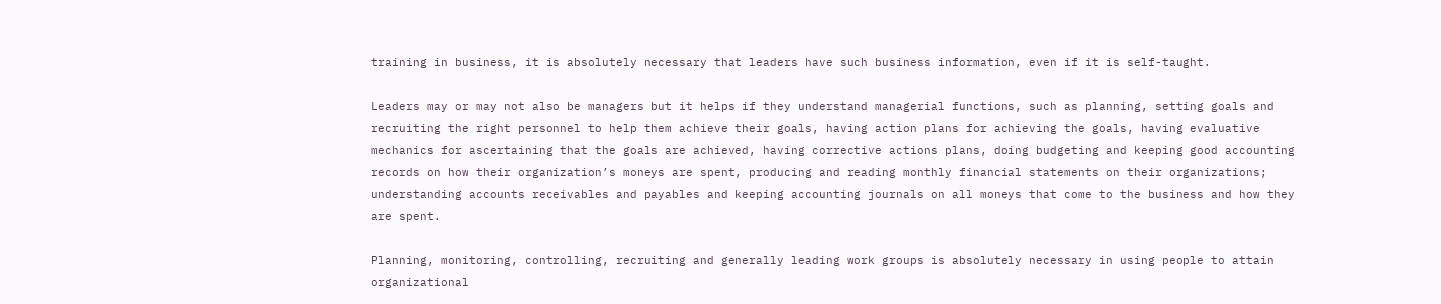training in business, it is absolutely necessary that leaders have such business information, even if it is self-taught.

Leaders may or may not also be managers but it helps if they understand managerial functions, such as planning, setting goals and recruiting the right personnel to help them achieve their goals, having action plans for achieving the goals, having evaluative mechanics for ascertaining that the goals are achieved, having corrective actions plans, doing budgeting and keeping good accounting records on how their organization’s moneys are spent, producing and reading monthly financial statements on their organizations; understanding accounts receivables and payables and keeping accounting journals on all moneys that come to the business and how they are spent.

Planning, monitoring, controlling, recruiting and generally leading work groups is absolutely necessary in using people to attain organizational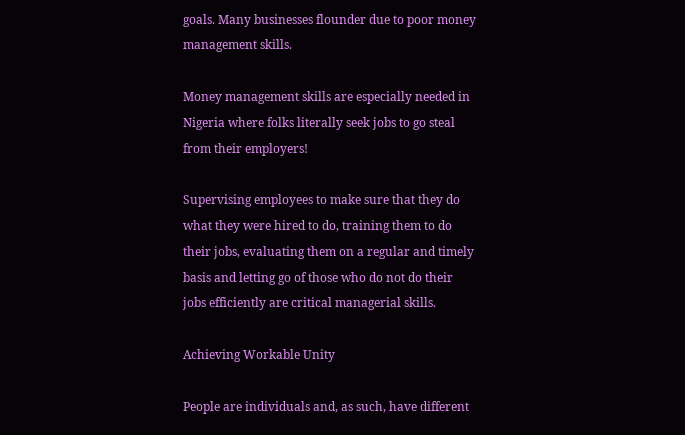goals. Many businesses flounder due to poor money management skills.

Money management skills are especially needed in Nigeria where folks literally seek jobs to go steal from their employers!

Supervising employees to make sure that they do what they were hired to do, training them to do their jobs, evaluating them on a regular and timely basis and letting go of those who do not do their jobs efficiently are critical managerial skills.

Achieving Workable Unity

People are individuals and, as such, have different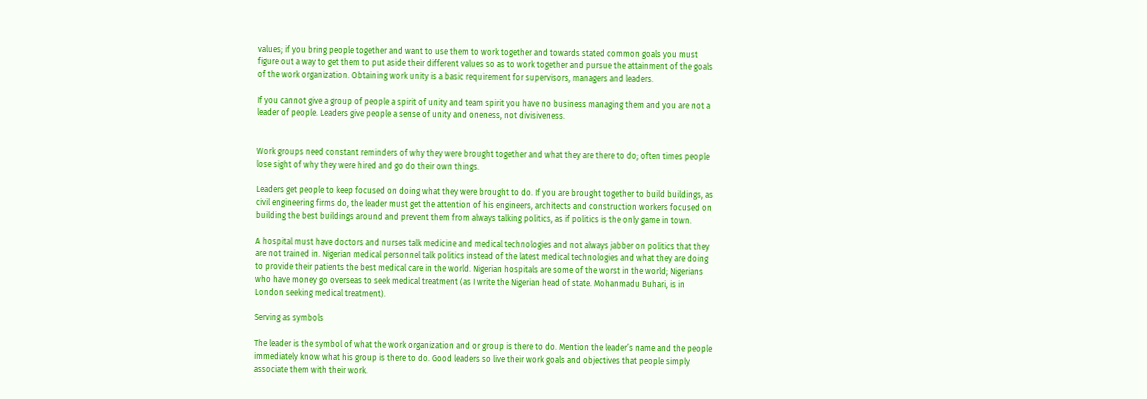values; if you bring people together and want to use them to work together and towards stated common goals you must figure out a way to get them to put aside their different values so as to work together and pursue the attainment of the goals of the work organization. Obtaining work unity is a basic requirement for supervisors, managers and leaders.

If you cannot give a group of people a spirit of unity and team spirit you have no business managing them and you are not a leader of people. Leaders give people a sense of unity and oneness, not divisiveness.


Work groups need constant reminders of why they were brought together and what they are there to do; often times people lose sight of why they were hired and go do their own things.

Leaders get people to keep focused on doing what they were brought to do. If you are brought together to build buildings, as civil engineering firms do, the leader must get the attention of his engineers, architects and construction workers focused on building the best buildings around and prevent them from always talking politics, as if politics is the only game in town.

A hospital must have doctors and nurses talk medicine and medical technologies and not always jabber on politics that they are not trained in. Nigerian medical personnel talk politics instead of the latest medical technologies and what they are doing to provide their patients the best medical care in the world. Nigerian hospitals are some of the worst in the world; Nigerians who have money go overseas to seek medical treatment (as I write the Nigerian head of state. Mohanmadu Buhari, is in London seeking medical treatment).

Serving as symbols

The leader is the symbol of what the work organization and or group is there to do. Mention the leader’s name and the people immediately know what his group is there to do. Good leaders so live their work goals and objectives that people simply associate them with their work.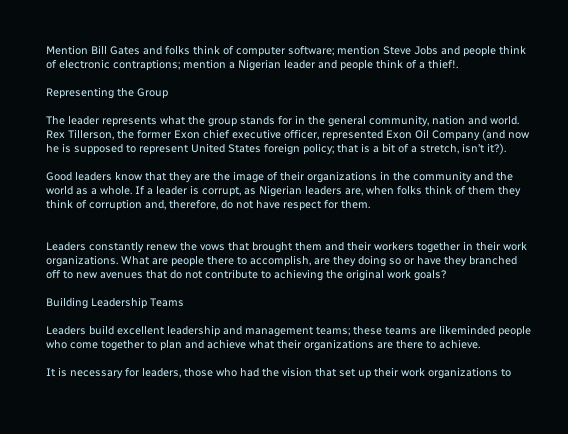Mention Bill Gates and folks think of computer software; mention Steve Jobs and people think of electronic contraptions; mention a Nigerian leader and people think of a thief!.

Representing the Group

The leader represents what the group stands for in the general community, nation and world. Rex Tillerson, the former Exon chief executive officer, represented Exon Oil Company (and now he is supposed to represent United States foreign policy; that is a bit of a stretch, isn’t it?).

Good leaders know that they are the image of their organizations in the community and the world as a whole. If a leader is corrupt, as Nigerian leaders are, when folks think of them they think of corruption and, therefore, do not have respect for them.


Leaders constantly renew the vows that brought them and their workers together in their work organizations. What are people there to accomplish, are they doing so or have they branched off to new avenues that do not contribute to achieving the original work goals?

Building Leadership Teams

Leaders build excellent leadership and management teams; these teams are likeminded people who come together to plan and achieve what their organizations are there to achieve.

It is necessary for leaders, those who had the vision that set up their work organizations to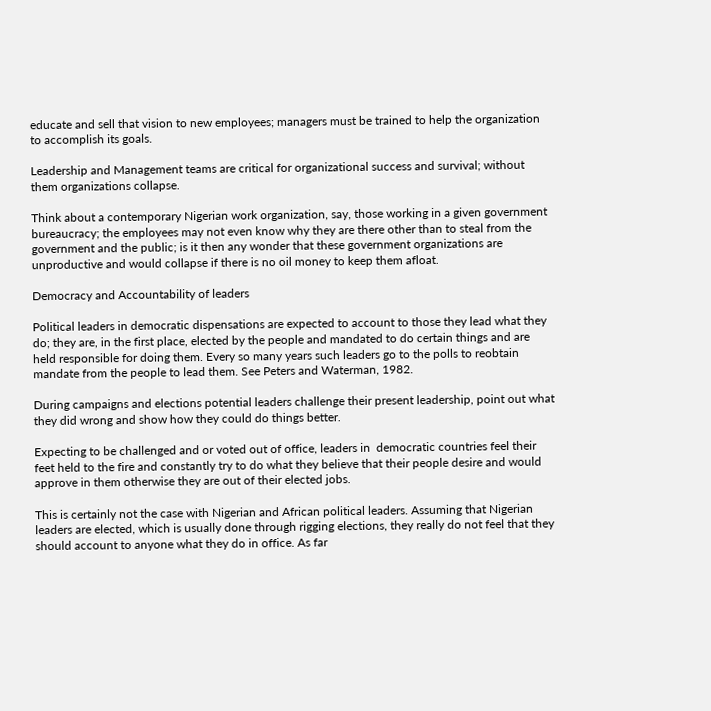educate and sell that vision to new employees; managers must be trained to help the organization to accomplish its goals.

Leadership and Management teams are critical for organizational success and survival; without them organizations collapse.

Think about a contemporary Nigerian work organization, say, those working in a given government bureaucracy; the employees may not even know why they are there other than to steal from the government and the public; is it then any wonder that these government organizations are unproductive and would collapse if there is no oil money to keep them afloat.

Democracy and Accountability of leaders

Political leaders in democratic dispensations are expected to account to those they lead what they do; they are, in the first place, elected by the people and mandated to do certain things and are held responsible for doing them. Every so many years such leaders go to the polls to reobtain mandate from the people to lead them. See Peters and Waterman, 1982.

During campaigns and elections potential leaders challenge their present leadership, point out what they did wrong and show how they could do things better.

Expecting to be challenged and or voted out of office, leaders in  democratic countries feel their feet held to the fire and constantly try to do what they believe that their people desire and would approve in them otherwise they are out of their elected jobs.

This is certainly not the case with Nigerian and African political leaders. Assuming that Nigerian leaders are elected, which is usually done through rigging elections, they really do not feel that they should account to anyone what they do in office. As far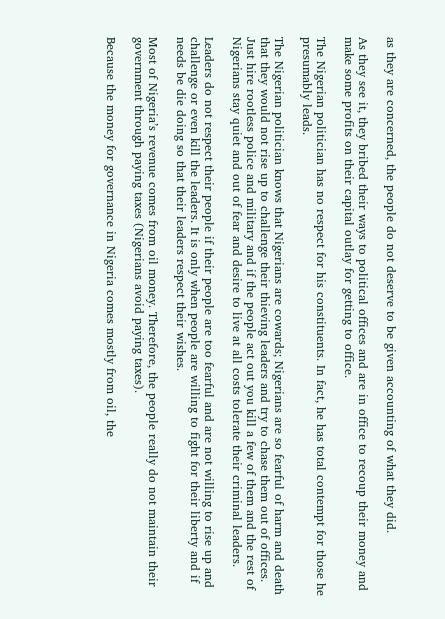as they are concerned, the people do not deserve to be given accounting of what they did.

As they see it, they bribed their ways to political offices and are in office to recoup their money and make some profits on their capital outlay for getting to office.

The Nigerian politician has no respect for his constituents. In fact, he has total contempt for those he presumably leads.

The Nigerian politician knows that Nigerians are cowards; Nigerians are so fearful of harm and death that they would not rise up to challenge their thieving leaders and try to chase them out of offices. Just hire rootless police and military and if the people act out you kill a few of them and the rest of Nigerians stay quiet and out of fear and desire to live at all costs tolerate their criminal leaders.

Leaders do not respect their people if their people are too fearful and are not willing to rise up and challenge or even kill the leaders. It is only when people are willing to fight for their liberty and if needs be die doing so that their leaders respect their wishes.

Most of Nigeria’s revenue comes from oil money. Therefore, the people really do not maintain their government through paying taxes (Nigerians avoid paying taxes).

Because the money for governance in Nigeria comes mostly from oil, the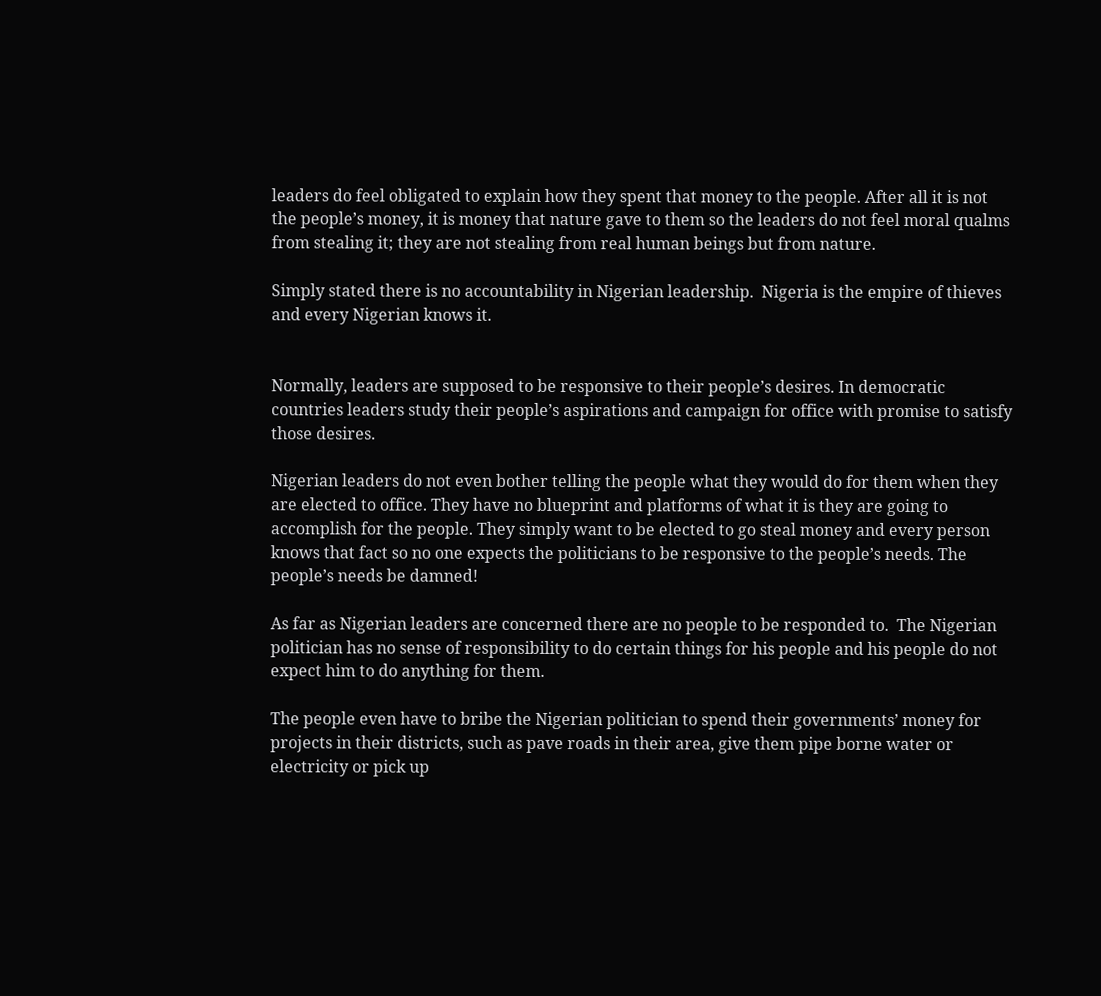leaders do feel obligated to explain how they spent that money to the people. After all it is not the people’s money, it is money that nature gave to them so the leaders do not feel moral qualms from stealing it; they are not stealing from real human beings but from nature.

Simply stated there is no accountability in Nigerian leadership.  Nigeria is the empire of thieves and every Nigerian knows it.


Normally, leaders are supposed to be responsive to their people’s desires. In democratic countries leaders study their people’s aspirations and campaign for office with promise to satisfy those desires.

Nigerian leaders do not even bother telling the people what they would do for them when they are elected to office. They have no blueprint and platforms of what it is they are going to accomplish for the people. They simply want to be elected to go steal money and every person knows that fact so no one expects the politicians to be responsive to the people’s needs. The people’s needs be damned!

As far as Nigerian leaders are concerned there are no people to be responded to.  The Nigerian politician has no sense of responsibility to do certain things for his people and his people do not expect him to do anything for them.

The people even have to bribe the Nigerian politician to spend their governments’ money for projects in their districts, such as pave roads in their area, give them pipe borne water or electricity or pick up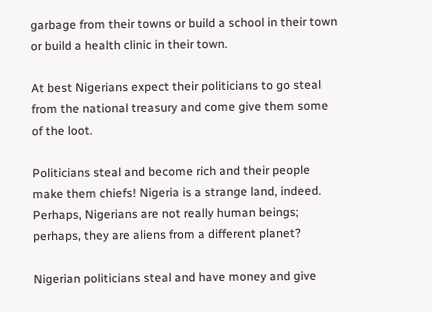garbage from their towns or build a school in their town or build a health clinic in their town.

At best Nigerians expect their politicians to go steal from the national treasury and come give them some of the loot.

Politicians steal and become rich and their people make them chiefs! Nigeria is a strange land, indeed. Perhaps, Nigerians are not really human beings; perhaps, they are aliens from a different planet?

Nigerian politicians steal and have money and give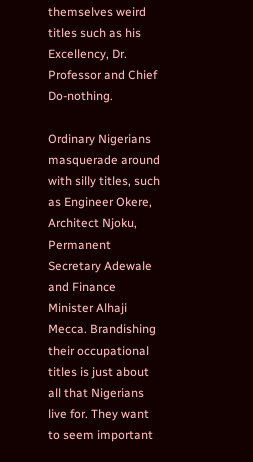themselves weird titles such as his Excellency, Dr. Professor and Chief Do-nothing.

Ordinary Nigerians masquerade around with silly titles, such as Engineer Okere, Architect Njoku, Permanent Secretary Adewale and Finance Minister Alhaji Mecca. Brandishing their occupational titles is just about all that Nigerians live for. They want to seem important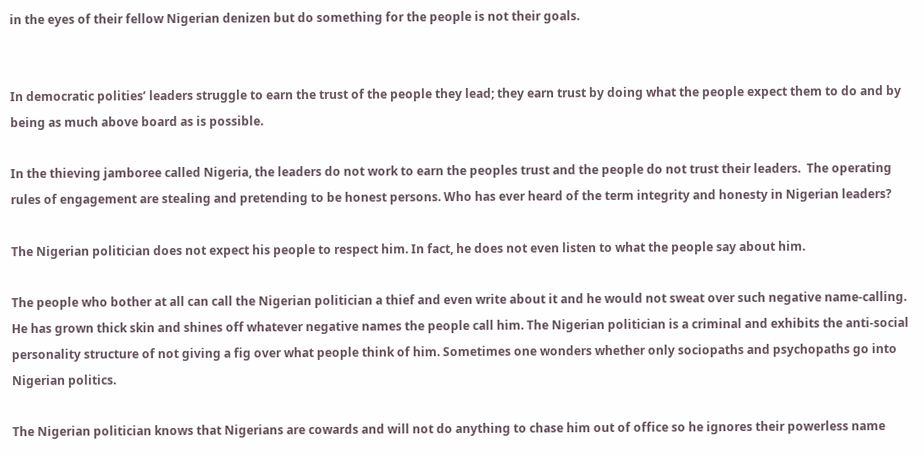in the eyes of their fellow Nigerian denizen but do something for the people is not their goals.


In democratic polities’ leaders struggle to earn the trust of the people they lead; they earn trust by doing what the people expect them to do and by being as much above board as is possible.

In the thieving jamboree called Nigeria, the leaders do not work to earn the peoples trust and the people do not trust their leaders.  The operating rules of engagement are stealing and pretending to be honest persons. Who has ever heard of the term integrity and honesty in Nigerian leaders?

The Nigerian politician does not expect his people to respect him. In fact, he does not even listen to what the people say about him.

The people who bother at all can call the Nigerian politician a thief and even write about it and he would not sweat over such negative name-calling. He has grown thick skin and shines off whatever negative names the people call him. The Nigerian politician is a criminal and exhibits the anti-social personality structure of not giving a fig over what people think of him. Sometimes one wonders whether only sociopaths and psychopaths go into Nigerian politics.

The Nigerian politician knows that Nigerians are cowards and will not do anything to chase him out of office so he ignores their powerless name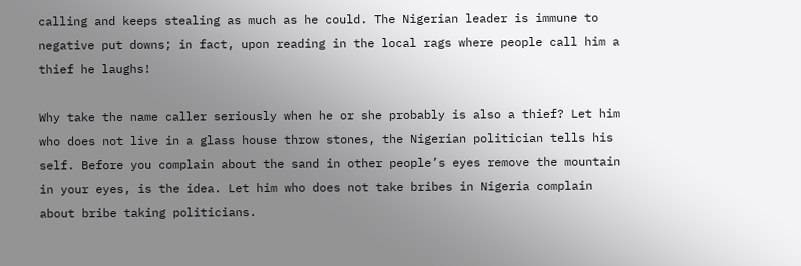calling and keeps stealing as much as he could. The Nigerian leader is immune to negative put downs; in fact, upon reading in the local rags where people call him a thief he laughs!

Why take the name caller seriously when he or she probably is also a thief? Let him who does not live in a glass house throw stones, the Nigerian politician tells his self. Before you complain about the sand in other people’s eyes remove the mountain in your eyes, is the idea. Let him who does not take bribes in Nigeria complain about bribe taking politicians.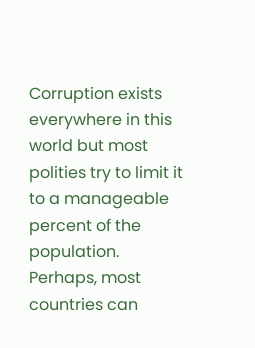Corruption exists everywhere in this world but most polities try to limit it to a manageable percent of the population. Perhaps, most countries can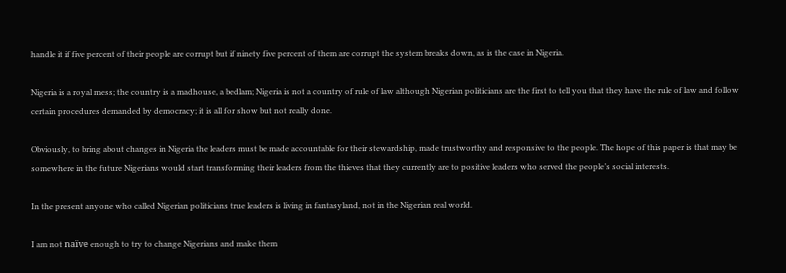handle it if five percent of their people are corrupt but if ninety five percent of them are corrupt the system breaks down, as is the case in Nigeria.

Nigeria is a royal mess; the country is a madhouse, a bedlam; Nigeria is not a country of rule of law although Nigerian politicians are the first to tell you that they have the rule of law and follow certain procedures demanded by democracy; it is all for show but not really done.

Obviously, to bring about changes in Nigeria the leaders must be made accountable for their stewardship, made trustworthy and responsive to the people. The hope of this paper is that may be somewhere in the future Nigerians would start transforming their leaders from the thieves that they currently are to positive leaders who served the people’s social interests.

In the present anyone who called Nigerian politicians true leaders is living in fantasyland, not in the Nigerian real world.

I am not naïve enough to try to change Nigerians and make them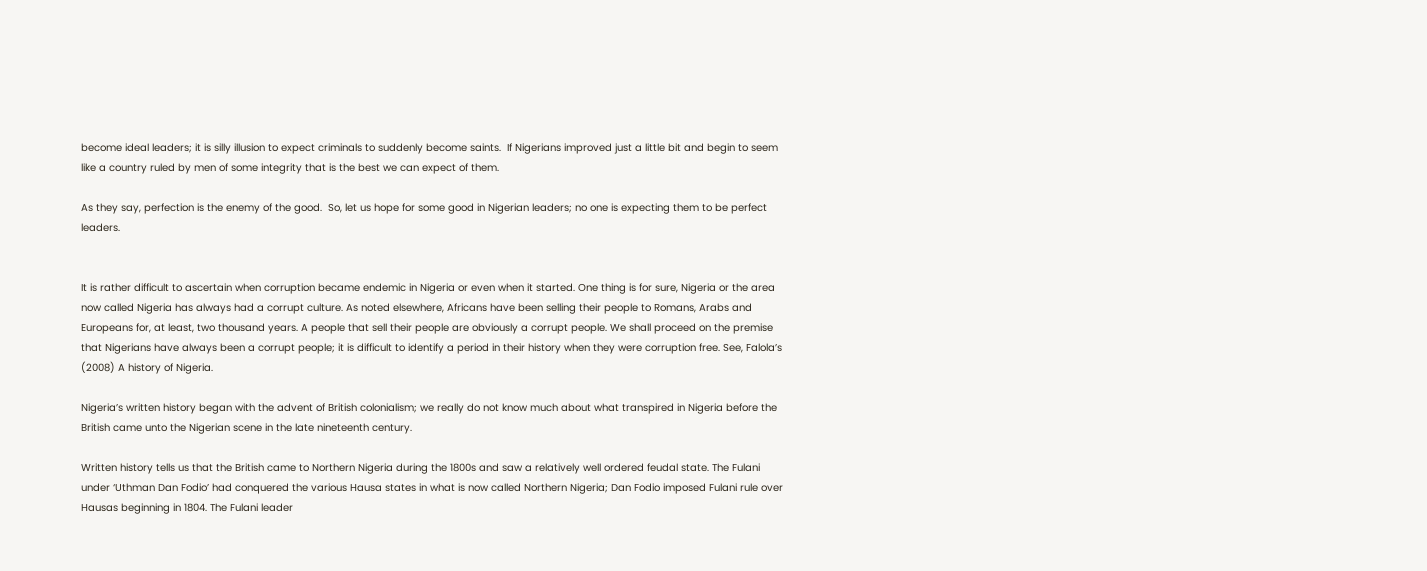become ideal leaders; it is silly illusion to expect criminals to suddenly become saints.  If Nigerians improved just a little bit and begin to seem like a country ruled by men of some integrity that is the best we can expect of them.

As they say, perfection is the enemy of the good.  So, let us hope for some good in Nigerian leaders; no one is expecting them to be perfect leaders.


It is rather difficult to ascertain when corruption became endemic in Nigeria or even when it started. One thing is for sure, Nigeria or the area now called Nigeria has always had a corrupt culture. As noted elsewhere, Africans have been selling their people to Romans, Arabs and Europeans for, at least, two thousand years. A people that sell their people are obviously a corrupt people. We shall proceed on the premise that Nigerians have always been a corrupt people; it is difficult to identify a period in their history when they were corruption free. See, Falola’s (2008) A history of Nigeria.

Nigeria’s written history began with the advent of British colonialism; we really do not know much about what transpired in Nigeria before the British came unto the Nigerian scene in the late nineteenth century.

Written history tells us that the British came to Northern Nigeria during the 1800s and saw a relatively well ordered feudal state. The Fulani under ‘Uthman Dan Fodio’ had conquered the various Hausa states in what is now called Northern Nigeria; Dan Fodio imposed Fulani rule over Hausas beginning in 1804. The Fulani leader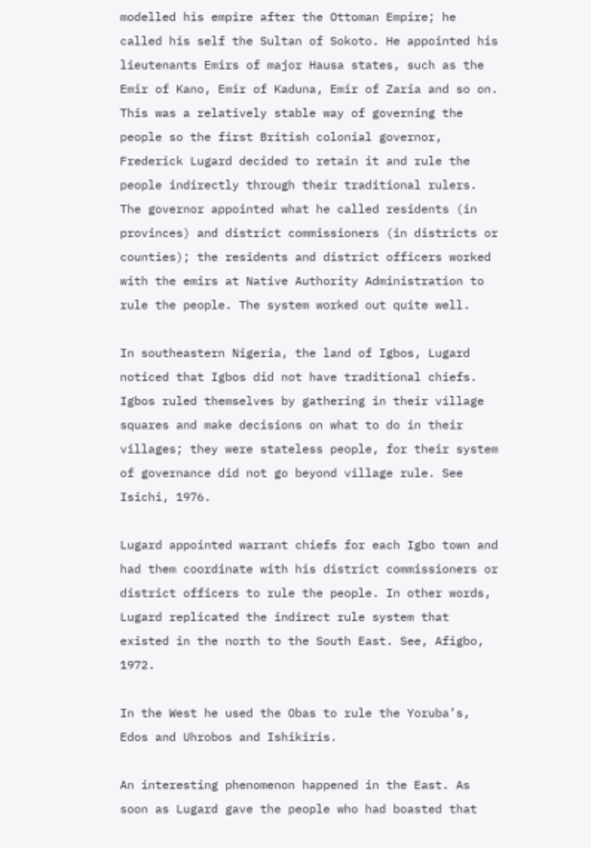modelled his empire after the Ottoman Empire; he called his self the Sultan of Sokoto. He appointed his lieutenants Emirs of major Hausa states, such as the Emir of Kano, Emir of Kaduna, Emir of Zaria and so on.   This was a relatively stable way of governing the people so the first British colonial governor, Frederick Lugard decided to retain it and rule the people indirectly through their traditional rulers. The governor appointed what he called residents (in provinces) and district commissioners (in districts or counties); the residents and district officers worked with the emirs at Native Authority Administration to rule the people. The system worked out quite well.

In southeastern Nigeria, the land of Igbos, Lugard noticed that Igbos did not have traditional chiefs.   Igbos ruled themselves by gathering in their village squares and make decisions on what to do in their villages; they were stateless people, for their system of governance did not go beyond village rule. See Isichi, 1976.

Lugard appointed warrant chiefs for each Igbo town and had them coordinate with his district commissioners or district officers to rule the people. In other words, Lugard replicated the indirect rule system that existed in the north to the South East. See, Afigbo, 1972.

In the West he used the Obas to rule the Yoruba’s, Edos and Uhrobos and Ishikiris.

An interesting phenomenon happened in the East. As soon as Lugard gave the people who had boasted that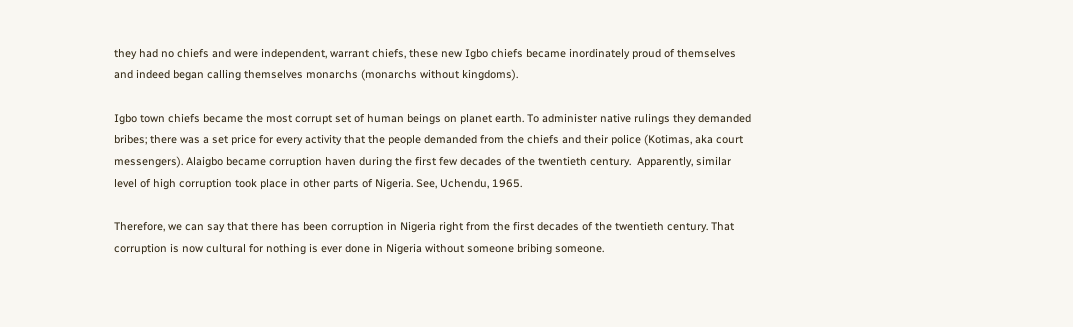they had no chiefs and were independent, warrant chiefs, these new Igbo chiefs became inordinately proud of themselves and indeed began calling themselves monarchs (monarchs without kingdoms).

Igbo town chiefs became the most corrupt set of human beings on planet earth. To administer native rulings they demanded bribes; there was a set price for every activity that the people demanded from the chiefs and their police (Kotimas, aka court messengers). Alaigbo became corruption haven during the first few decades of the twentieth century.  Apparently, similar level of high corruption took place in other parts of Nigeria. See, Uchendu, 1965.

Therefore, we can say that there has been corruption in Nigeria right from the first decades of the twentieth century. That corruption is now cultural for nothing is ever done in Nigeria without someone bribing someone.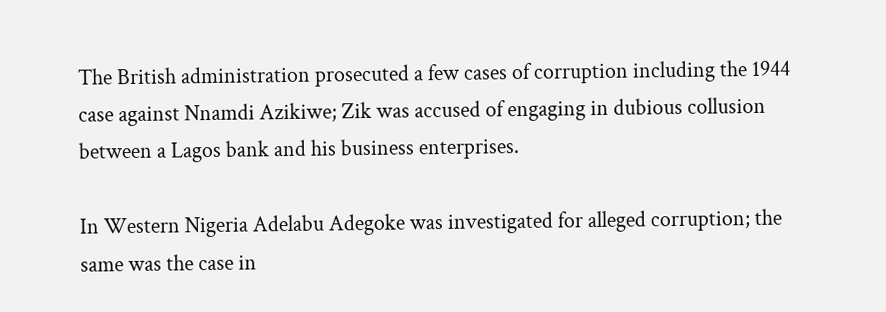The British administration prosecuted a few cases of corruption including the 1944 case against Nnamdi Azikiwe; Zik was accused of engaging in dubious collusion between a Lagos bank and his business enterprises.

In Western Nigeria Adelabu Adegoke was investigated for alleged corruption; the same was the case in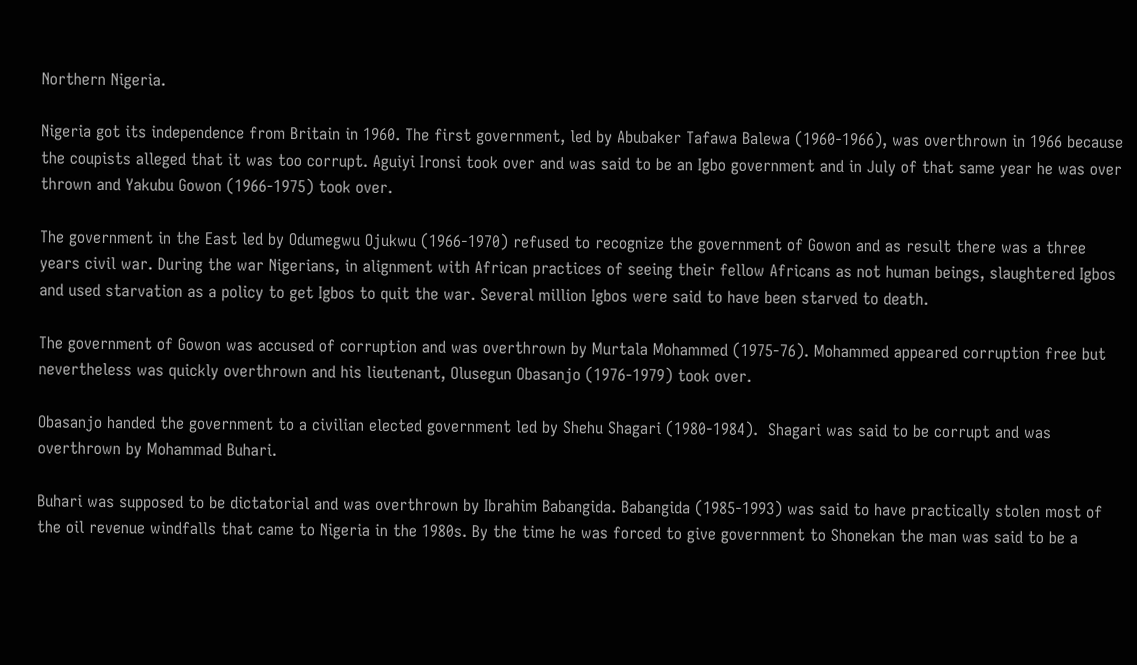Northern Nigeria.

Nigeria got its independence from Britain in 1960. The first government, led by Abubaker Tafawa Balewa (1960-1966), was overthrown in 1966 because the coupists alleged that it was too corrupt. Aguiyi Ironsi took over and was said to be an Igbo government and in July of that same year he was over thrown and Yakubu Gowon (1966-1975) took over.

The government in the East led by Odumegwu Ojukwu (1966-1970) refused to recognize the government of Gowon and as result there was a three years civil war. During the war Nigerians, in alignment with African practices of seeing their fellow Africans as not human beings, slaughtered Igbos and used starvation as a policy to get Igbos to quit the war. Several million Igbos were said to have been starved to death.

The government of Gowon was accused of corruption and was overthrown by Murtala Mohammed (1975-76). Mohammed appeared corruption free but nevertheless was quickly overthrown and his lieutenant, Olusegun Obasanjo (1976-1979) took over.

Obasanjo handed the government to a civilian elected government led by Shehu Shagari (1980-1984).  Shagari was said to be corrupt and was overthrown by Mohammad Buhari.

Buhari was supposed to be dictatorial and was overthrown by Ibrahim Babangida. Babangida (1985-1993) was said to have practically stolen most of the oil revenue windfalls that came to Nigeria in the 1980s. By the time he was forced to give government to Shonekan the man was said to be a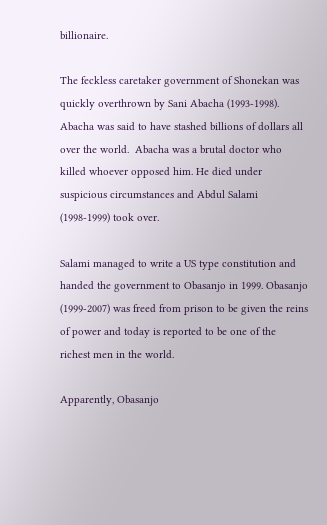billionaire.

The feckless caretaker government of Shonekan was quickly overthrown by Sani Abacha (1993-1998). Abacha was said to have stashed billions of dollars all over the world.  Abacha was a brutal doctor who killed whoever opposed him. He died under suspicious circumstances and Abdul Salami (1998-1999) took over.

Salami managed to write a US type constitution and handed the government to Obasanjo in 1999. Obasanjo (1999-2007) was freed from prison to be given the reins of power and today is reported to be one of the richest men in the world.

Apparently, Obasanjo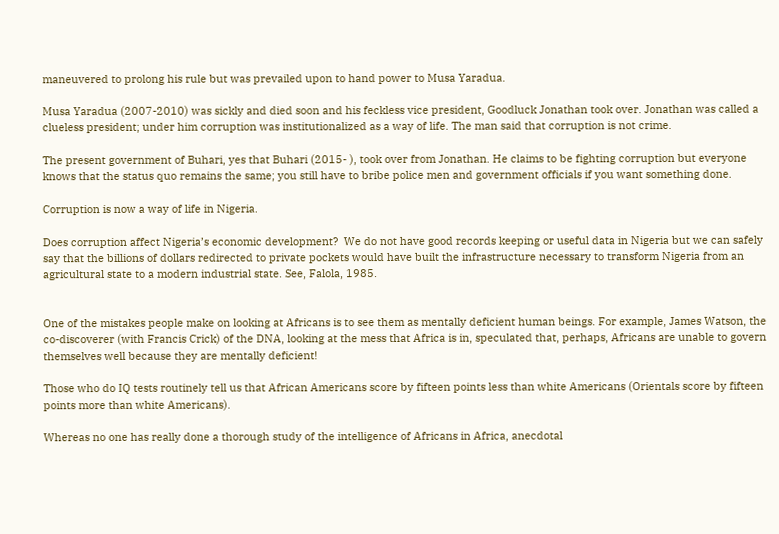maneuvered to prolong his rule but was prevailed upon to hand power to Musa Yaradua.

Musa Yaradua (2007-2010) was sickly and died soon and his feckless vice president, Goodluck Jonathan took over. Jonathan was called a clueless president; under him corruption was institutionalized as a way of life. The man said that corruption is not crime.

The present government of Buhari, yes that Buhari (2015- ), took over from Jonathan. He claims to be fighting corruption but everyone knows that the status quo remains the same; you still have to bribe police men and government officials if you want something done.

Corruption is now a way of life in Nigeria.

Does corruption affect Nigeria’s economic development?  We do not have good records keeping or useful data in Nigeria but we can safely say that the billions of dollars redirected to private pockets would have built the infrastructure necessary to transform Nigeria from an agricultural state to a modern industrial state. See, Falola, 1985.


One of the mistakes people make on looking at Africans is to see them as mentally deficient human beings. For example, James Watson, the co-discoverer (with Francis Crick) of the DNA, looking at the mess that Africa is in, speculated that, perhaps, Africans are unable to govern themselves well because they are mentally deficient!

Those who do IQ tests routinely tell us that African Americans score by fifteen points less than white Americans (Orientals score by fifteen points more than white Americans).

Whereas no one has really done a thorough study of the intelligence of Africans in Africa, anecdotal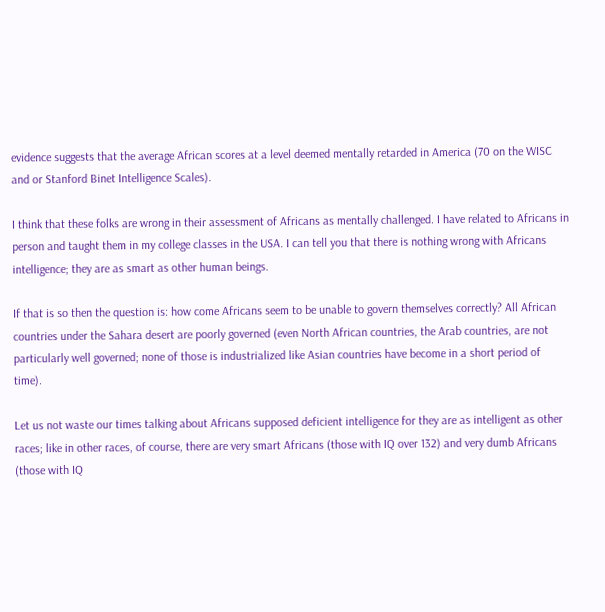evidence suggests that the average African scores at a level deemed mentally retarded in America (70 on the WISC and or Stanford Binet Intelligence Scales).

I think that these folks are wrong in their assessment of Africans as mentally challenged. I have related to Africans in person and taught them in my college classes in the USA. I can tell you that there is nothing wrong with Africans intelligence; they are as smart as other human beings.

If that is so then the question is: how come Africans seem to be unable to govern themselves correctly? All African countries under the Sahara desert are poorly governed (even North African countries, the Arab countries, are not particularly well governed; none of those is industrialized like Asian countries have become in a short period of time).

Let us not waste our times talking about Africans supposed deficient intelligence for they are as intelligent as other races; like in other races, of course, there are very smart Africans (those with IQ over 132) and very dumb Africans (those with IQ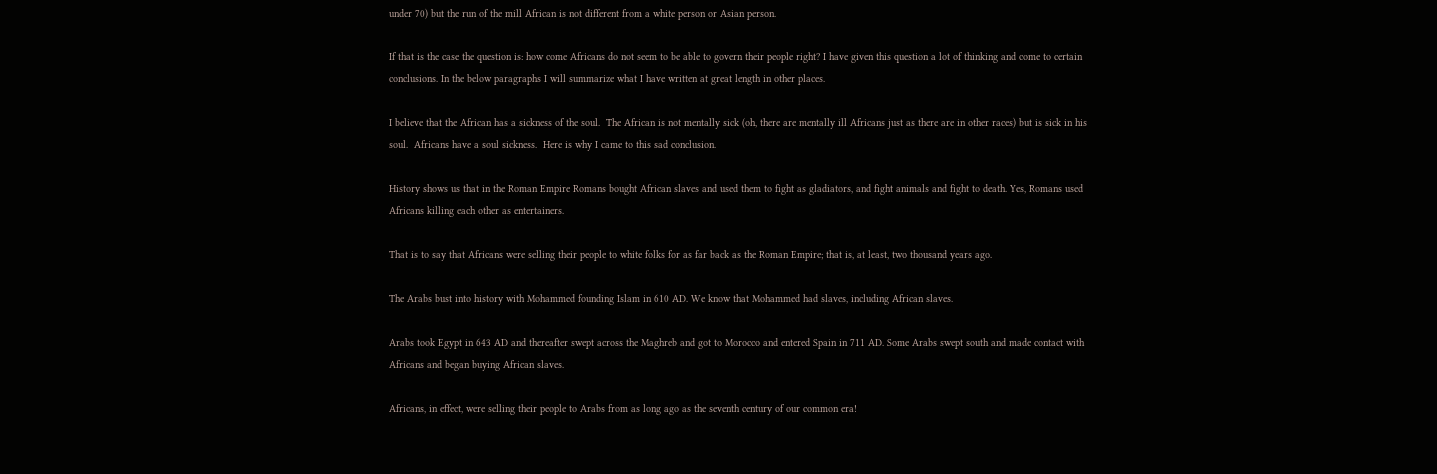under 70) but the run of the mill African is not different from a white person or Asian person.

If that is the case the question is: how come Africans do not seem to be able to govern their people right? I have given this question a lot of thinking and come to certain conclusions. In the below paragraphs I will summarize what I have written at great length in other places.

I believe that the African has a sickness of the soul.  The African is not mentally sick (oh, there are mentally ill Africans just as there are in other races) but is sick in his soul.  Africans have a soul sickness.  Here is why I came to this sad conclusion.

History shows us that in the Roman Empire Romans bought African slaves and used them to fight as gladiators, and fight animals and fight to death. Yes, Romans used Africans killing each other as entertainers.

That is to say that Africans were selling their people to white folks for as far back as the Roman Empire; that is, at least, two thousand years ago.

The Arabs bust into history with Mohammed founding Islam in 610 AD. We know that Mohammed had slaves, including African slaves.

Arabs took Egypt in 643 AD and thereafter swept across the Maghreb and got to Morocco and entered Spain in 711 AD. Some Arabs swept south and made contact with Africans and began buying African slaves.

Africans, in effect, were selling their people to Arabs from as long ago as the seventh century of our common era!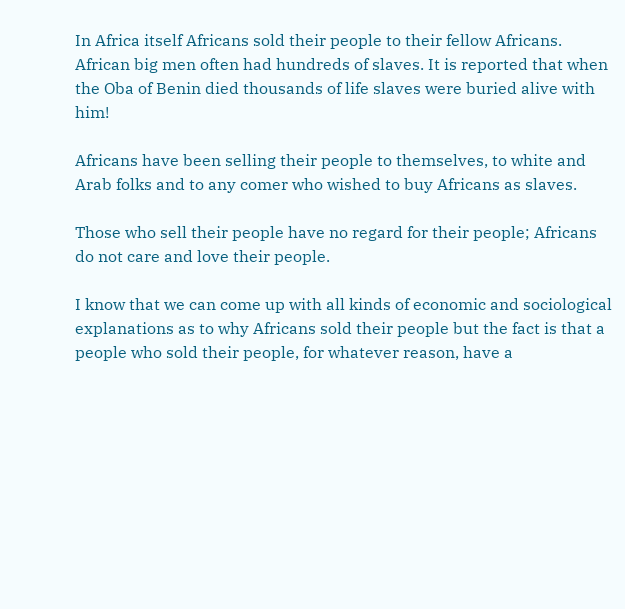In Africa itself Africans sold their people to their fellow Africans. African big men often had hundreds of slaves. It is reported that when the Oba of Benin died thousands of life slaves were buried alive with him!

Africans have been selling their people to themselves, to white and Arab folks and to any comer who wished to buy Africans as slaves.

Those who sell their people have no regard for their people; Africans do not care and love their people.

I know that we can come up with all kinds of economic and sociological explanations as to why Africans sold their people but the fact is that a people who sold their people, for whatever reason, have a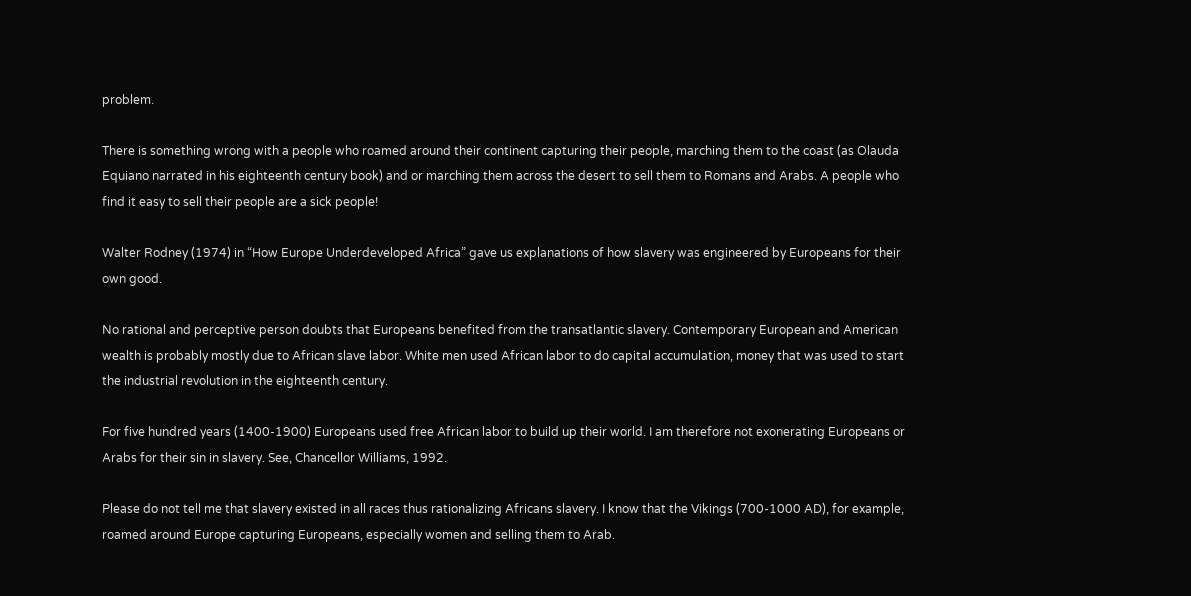problem.

There is something wrong with a people who roamed around their continent capturing their people, marching them to the coast (as Olauda Equiano narrated in his eighteenth century book) and or marching them across the desert to sell them to Romans and Arabs. A people who find it easy to sell their people are a sick people!

Walter Rodney (1974) in “How Europe Underdeveloped Africa” gave us explanations of how slavery was engineered by Europeans for their own good.

No rational and perceptive person doubts that Europeans benefited from the transatlantic slavery. Contemporary European and American wealth is probably mostly due to African slave labor. White men used African labor to do capital accumulation, money that was used to start the industrial revolution in the eighteenth century.

For five hundred years (1400-1900) Europeans used free African labor to build up their world. I am therefore not exonerating Europeans or Arabs for their sin in slavery. See, Chancellor Williams, 1992.

Please do not tell me that slavery existed in all races thus rationalizing Africans slavery. I know that the Vikings (700-1000 AD), for example, roamed around Europe capturing Europeans, especially women and selling them to Arab.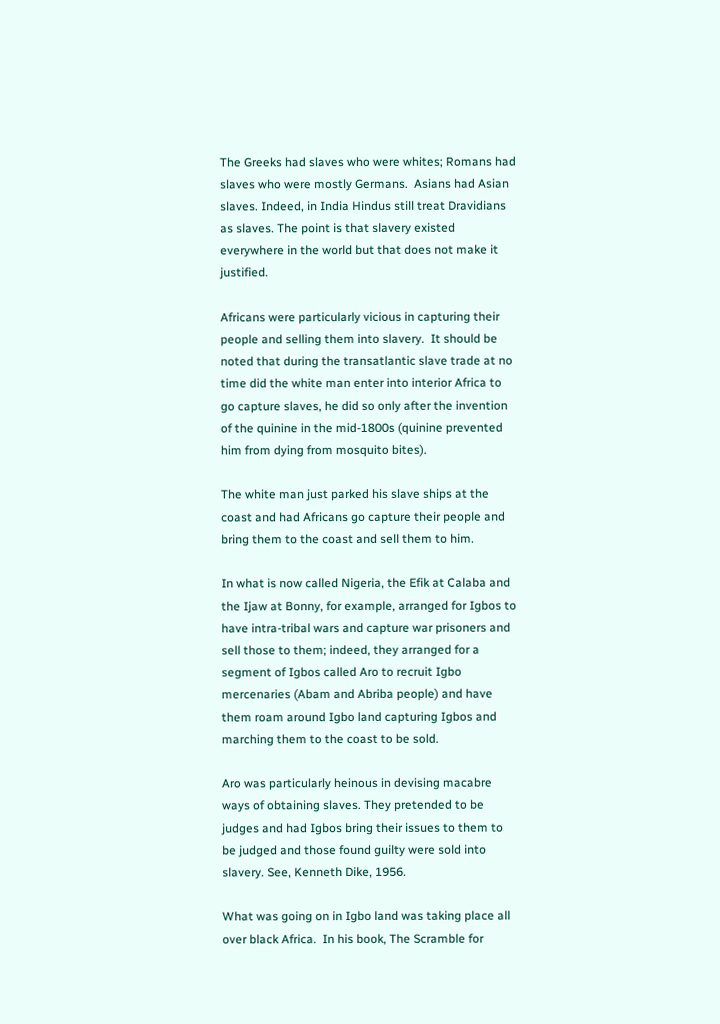The Greeks had slaves who were whites; Romans had slaves who were mostly Germans.  Asians had Asian slaves. Indeed, in India Hindus still treat Dravidians as slaves. The point is that slavery existed everywhere in the world but that does not make it justified.

Africans were particularly vicious in capturing their people and selling them into slavery.  It should be noted that during the transatlantic slave trade at no time did the white man enter into interior Africa to go capture slaves, he did so only after the invention of the quinine in the mid-1800s (quinine prevented him from dying from mosquito bites).

The white man just parked his slave ships at the coast and had Africans go capture their people and bring them to the coast and sell them to him.

In what is now called Nigeria, the Efik at Calaba and the Ijaw at Bonny, for example, arranged for Igbos to have intra-tribal wars and capture war prisoners and sell those to them; indeed, they arranged for a segment of Igbos called Aro to recruit Igbo mercenaries (Abam and Abriba people) and have them roam around Igbo land capturing Igbos and marching them to the coast to be sold.

Aro was particularly heinous in devising macabre ways of obtaining slaves. They pretended to be judges and had Igbos bring their issues to them to be judged and those found guilty were sold into slavery. See, Kenneth Dike, 1956.

What was going on in Igbo land was taking place all over black Africa.  In his book, The Scramble for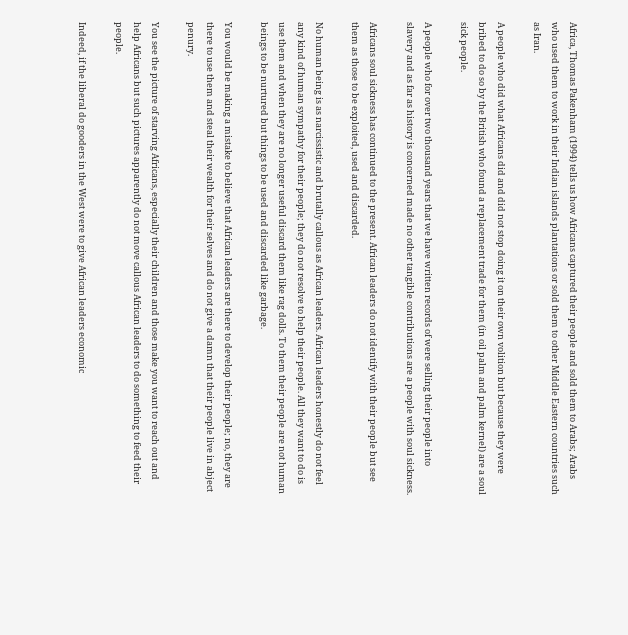Africa, Thomas Pakenham (1994) tells us how Africans captured their people and sold them to Arabs; Arabs who used them to work in their Indian islands plantations or sold them to other Middle Eastern countries such as Iran.

A people who did what Africans did and did not stop doing it on their own volition but because they were bribed to do so by the British who found a replacement trade for them (in oil palm and palm kernel) are a soul sick people.

A people who for over two thousand years that we have written records of were selling their people into slavery and as far as history is concerned made no other tangible contributions are a people with soul sickness.

Africans soul sickness has continued to the present. African leaders do not identify with their people but see them as those to be exploited, used and discarded.

No human being is as narcissistic and brutally callous as African leaders. African leaders honestly do not feel any kind of human sympathy for their people; they do not resolve to help their people. All they want to do is use them and when they are no longer useful discard them like rag dolls. To them their people are not human beings to be nurtured but things to be used and discarded like garbage.

You would be making a mistake to believe that African leaders are there to develop their people; no, they are there to use them and steal their wealth for their selves and do not give a damn that their people live in abject penury.

You see the picture of starving Africans, especially their children and those make you want to reach out and help Africans but such pictures apparently do not move callous African leaders to do something to feed their people.

Indeed, if the liberal do gooders in the West were to give African leaders economic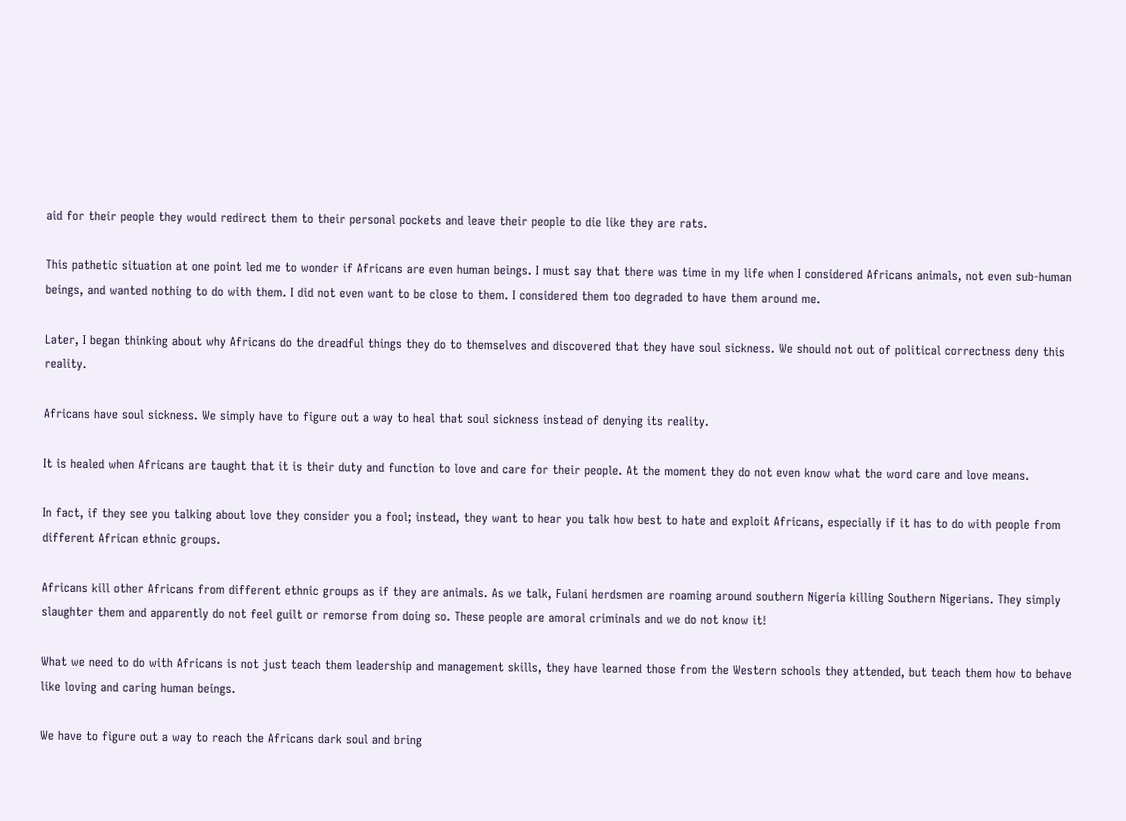aid for their people they would redirect them to their personal pockets and leave their people to die like they are rats.

This pathetic situation at one point led me to wonder if Africans are even human beings. I must say that there was time in my life when I considered Africans animals, not even sub-human beings, and wanted nothing to do with them. I did not even want to be close to them. I considered them too degraded to have them around me.

Later, I began thinking about why Africans do the dreadful things they do to themselves and discovered that they have soul sickness. We should not out of political correctness deny this reality.

Africans have soul sickness. We simply have to figure out a way to heal that soul sickness instead of denying its reality.

It is healed when Africans are taught that it is their duty and function to love and care for their people. At the moment they do not even know what the word care and love means.

In fact, if they see you talking about love they consider you a fool; instead, they want to hear you talk how best to hate and exploit Africans, especially if it has to do with people from different African ethnic groups.

Africans kill other Africans from different ethnic groups as if they are animals. As we talk, Fulani herdsmen are roaming around southern Nigeria killing Southern Nigerians. They simply slaughter them and apparently do not feel guilt or remorse from doing so. These people are amoral criminals and we do not know it!

What we need to do with Africans is not just teach them leadership and management skills, they have learned those from the Western schools they attended, but teach them how to behave like loving and caring human beings.

We have to figure out a way to reach the Africans dark soul and bring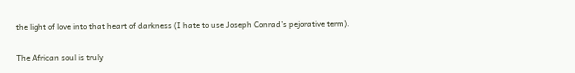the light of love into that heart of darkness (I hate to use Joseph Conrad’s pejorative term).

The African soul is truly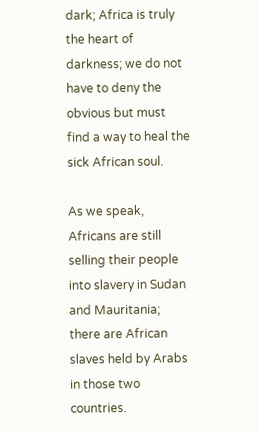dark; Africa is truly the heart of darkness; we do not have to deny the obvious but must find a way to heal the sick African soul.

As we speak, Africans are still selling their people into slavery in Sudan and Mauritania; there are African slaves held by Arabs in those two countries.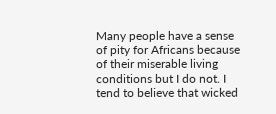Many people have a sense of pity for Africans because of their miserable living conditions but I do not. I tend to believe that wicked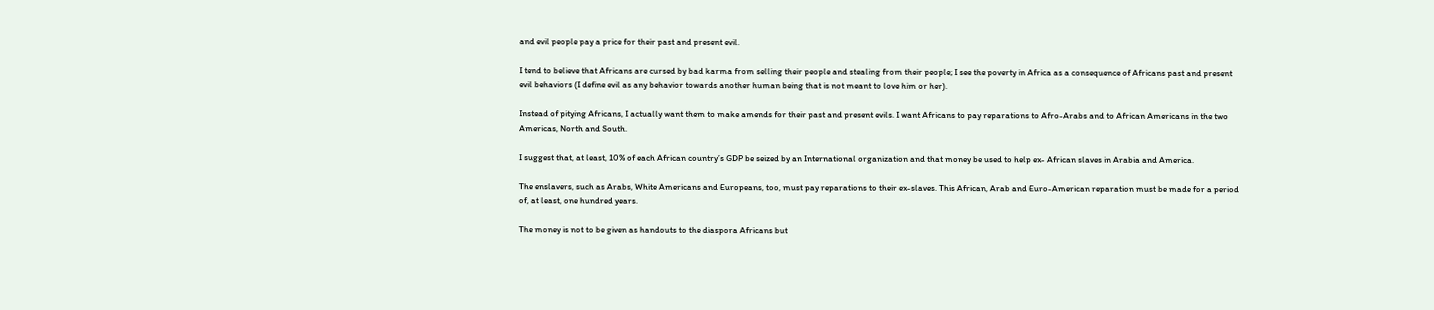and evil people pay a price for their past and present evil.

I tend to believe that Africans are cursed by bad karma from selling their people and stealing from their people; I see the poverty in Africa as a consequence of Africans past and present evil behaviors (I define evil as any behavior towards another human being that is not meant to love him or her).

Instead of pitying Africans, I actually want them to make amends for their past and present evils. I want Africans to pay reparations to Afro-Arabs and to African Americans in the two Americas, North and South.

I suggest that, at least, 10% of each African country’s GDP be seized by an International organization and that money be used to help ex- African slaves in Arabia and America.

The enslavers, such as Arabs, White Americans and Europeans, too, must pay reparations to their ex-slaves. This African, Arab and Euro-American reparation must be made for a period of, at least, one hundred years.

The money is not to be given as handouts to the diaspora Africans but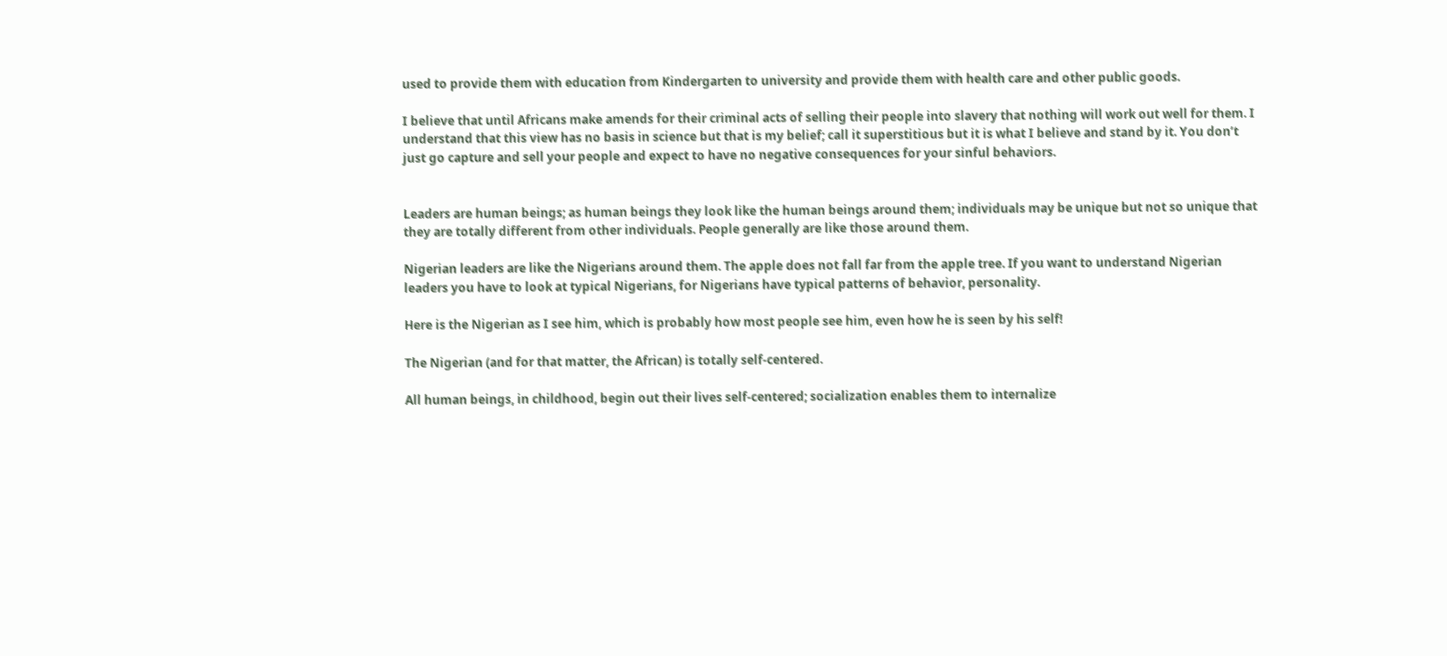used to provide them with education from Kindergarten to university and provide them with health care and other public goods.

I believe that until Africans make amends for their criminal acts of selling their people into slavery that nothing will work out well for them. I understand that this view has no basis in science but that is my belief; call it superstitious but it is what I believe and stand by it. You don’t just go capture and sell your people and expect to have no negative consequences for your sinful behaviors.


Leaders are human beings; as human beings they look like the human beings around them; individuals may be unique but not so unique that they are totally different from other individuals. People generally are like those around them.

Nigerian leaders are like the Nigerians around them. The apple does not fall far from the apple tree. If you want to understand Nigerian leaders you have to look at typical Nigerians, for Nigerians have typical patterns of behavior, personality.

Here is the Nigerian as I see him, which is probably how most people see him, even how he is seen by his self!

The Nigerian (and for that matter, the African) is totally self-centered.

All human beings, in childhood, begin out their lives self-centered; socialization enables them to internalize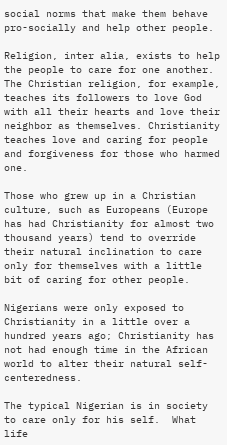social norms that make them behave pro-socially and help other people.

Religion, inter alia, exists to help the people to care for one another. The Christian religion, for example, teaches its followers to love God with all their hearts and love their neighbor as themselves. Christianity teaches love and caring for people and forgiveness for those who harmed one.

Those who grew up in a Christian culture, such as Europeans (Europe has had Christianity for almost two thousand years) tend to override their natural inclination to care only for themselves with a little bit of caring for other people.

Nigerians were only exposed to Christianity in a little over a hundred years ago; Christianity has not had enough time in the African world to alter their natural self-centeredness.

The typical Nigerian is in society to care only for his self.  What life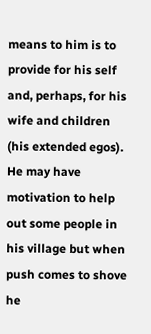means to him is to provide for his self and, perhaps, for his wife and children (his extended egos). He may have motivation to help out some people in his village but when push comes to shove he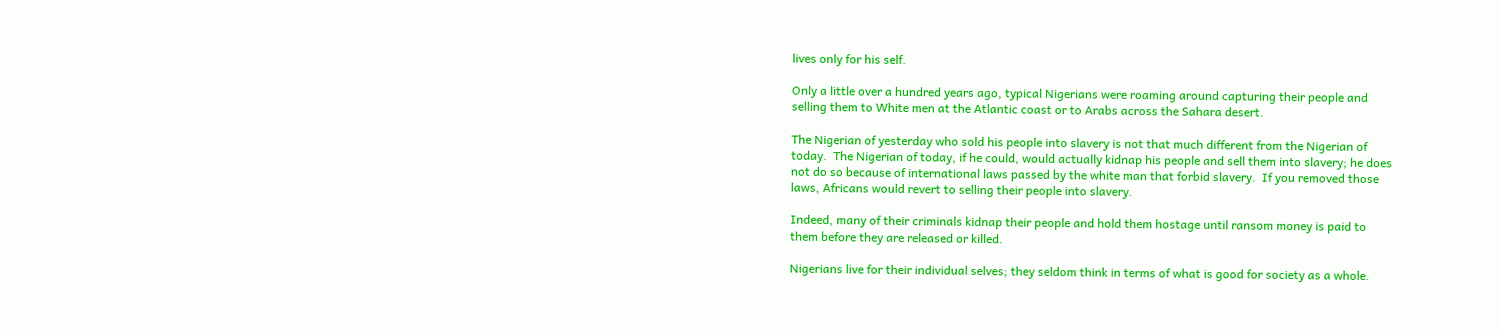lives only for his self.

Only a little over a hundred years ago, typical Nigerians were roaming around capturing their people and selling them to White men at the Atlantic coast or to Arabs across the Sahara desert.

The Nigerian of yesterday who sold his people into slavery is not that much different from the Nigerian of today.  The Nigerian of today, if he could, would actually kidnap his people and sell them into slavery; he does not do so because of international laws passed by the white man that forbid slavery.  If you removed those laws, Africans would revert to selling their people into slavery.

Indeed, many of their criminals kidnap their people and hold them hostage until ransom money is paid to them before they are released or killed.

Nigerians live for their individual selves; they seldom think in terms of what is good for society as a whole.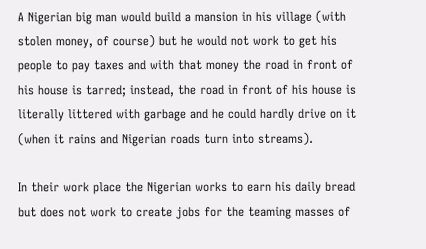A Nigerian big man would build a mansion in his village (with stolen money, of course) but he would not work to get his people to pay taxes and with that money the road in front of his house is tarred; instead, the road in front of his house is literally littered with garbage and he could hardly drive on it (when it rains and Nigerian roads turn into streams).

In their work place the Nigerian works to earn his daily bread but does not work to create jobs for the teaming masses of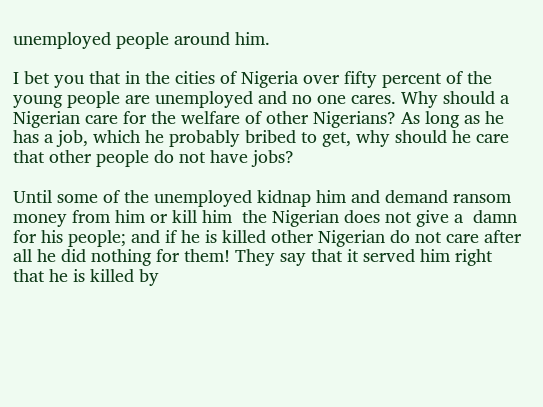unemployed people around him.

I bet you that in the cities of Nigeria over fifty percent of the young people are unemployed and no one cares. Why should a Nigerian care for the welfare of other Nigerians? As long as he has a job, which he probably bribed to get, why should he care that other people do not have jobs?

Until some of the unemployed kidnap him and demand ransom money from him or kill him  the Nigerian does not give a  damn for his people; and if he is killed other Nigerian do not care after all he did nothing for them! They say that it served him right that he is killed by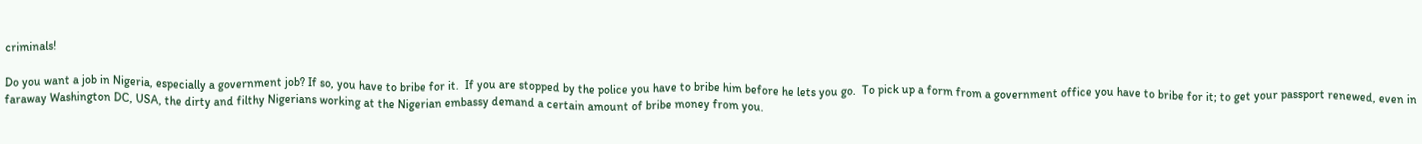criminals!

Do you want a job in Nigeria, especially a government job? If so, you have to bribe for it.  If you are stopped by the police you have to bribe him before he lets you go.  To pick up a form from a government office you have to bribe for it; to get your passport renewed, even in faraway Washington DC, USA, the dirty and filthy Nigerians working at the Nigerian embassy demand a certain amount of bribe money from you.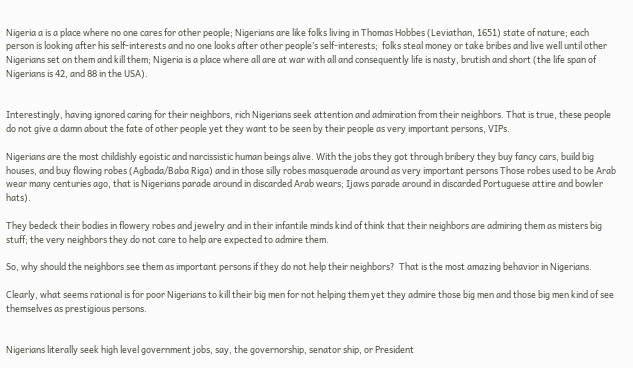Nigeria a is a place where no one cares for other people; Nigerians are like folks living in Thomas Hobbes (Leviathan, 1651) state of nature; each person is looking after his self-interests and no one looks after other people’s self-interests;  folks steal money or take bribes and live well until other Nigerians set on them and kill them; Nigeria is a place where all are at war with all and consequently life is nasty, brutish and short (the life span of Nigerians is 42, and 88 in the USA).


Interestingly, having ignored caring for their neighbors, rich Nigerians seek attention and admiration from their neighbors. That is true, these people do not give a damn about the fate of other people yet they want to be seen by their people as very important persons, VIPs.

Nigerians are the most childishly egoistic and narcissistic human beings alive. With the jobs they got through bribery they buy fancy cars, build big houses, and buy flowing robes (Agbada/Baba Riga) and in those silly robes masquerade around as very important persons Those robes used to be Arab wear many centuries ago, that is Nigerians parade around in discarded Arab wears; Ijaws parade around in discarded Portuguese attire and bowler hats).

They bedeck their bodies in flowery robes and jewelry and in their infantile minds kind of think that their neighbors are admiring them as misters big stuff; the very neighbors they do not care to help are expected to admire them.

So, why should the neighbors see them as important persons if they do not help their neighbors?  That is the most amazing behavior in Nigerians.

Clearly, what seems rational is for poor Nigerians to kill their big men for not helping them yet they admire those big men and those big men kind of see themselves as prestigious persons.


Nigerians literally seek high level government jobs, say, the governorship, senator ship, or President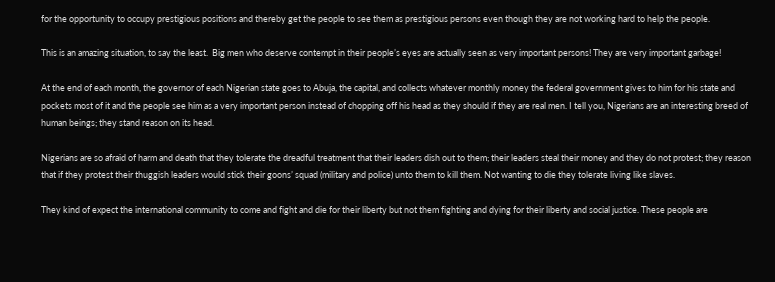for the opportunity to occupy prestigious positions and thereby get the people to see them as prestigious persons even though they are not working hard to help the people.

This is an amazing situation, to say the least.  Big men who deserve contempt in their people’s eyes are actually seen as very important persons! They are very important garbage!

At the end of each month, the governor of each Nigerian state goes to Abuja, the capital, and collects whatever monthly money the federal government gives to him for his state and pockets most of it and the people see him as a very important person instead of chopping off his head as they should if they are real men. I tell you, Nigerians are an interesting breed of human beings; they stand reason on its head.

Nigerians are so afraid of harm and death that they tolerate the dreadful treatment that their leaders dish out to them; their leaders steal their money and they do not protest; they reason that if they protest their thuggish leaders would stick their goons’ squad (military and police) unto them to kill them. Not wanting to die they tolerate living like slaves.

They kind of expect the international community to come and fight and die for their liberty but not them fighting and dying for their liberty and social justice. These people are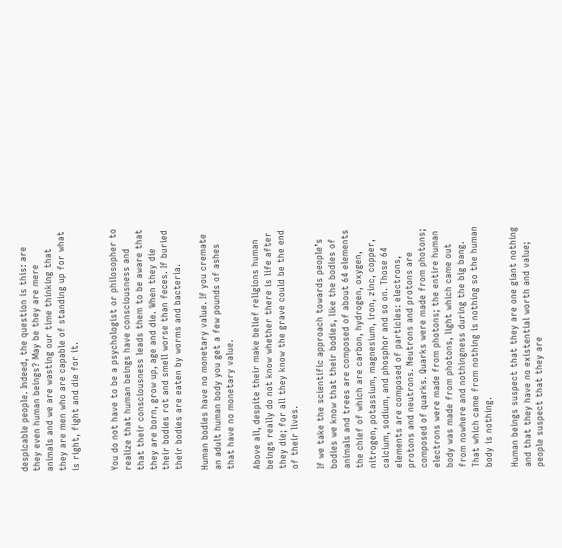despicable people. Indeed, the question is this: are they even human beings? May be they are mere animals and we are wasting our time thinking that they are men who are capable of standing up for what is right, fight and die for it.


You do not have to be a psychologist or philosopher to realize that human beings have consciousness and that their consciousness leads them to be aware that they are born, grow up, age and die. When they die their bodies rot and smell worse than feces. If buried their bodies are eaten by worms and bacteria.

Human bodies have no monetary value. If you cremate an adult human body you get a few pounds of ashes that have no monetary value.

Above all, despite their make belief religions human beings really do not know whether there is life after they die; for all they know the grave could be the end of their lives.

If we take the scientific approach towards people’s bodies we know that their bodies, like the bodies of animals and trees are composed of about 64 elements the chief of which are carbon, hydrogen, oxygen, nitrogen, potassium, magnesium, iron, zinc, copper, calcium, sodium, and phosphor and so on. Those 64 elements are composed of particles: electrons, protons and neutrons. Neutrons and protons are composed of quarks. Quarks were made from photons; electrons were made from photons; the entire human body was made from photons, light which came out from nowhere and nothingness during the big bang. That which came from nothing is nothing so the human body is nothing.

Human beings suspect that they are one giant nothing and that they have no existential worth and value; people suspect that they are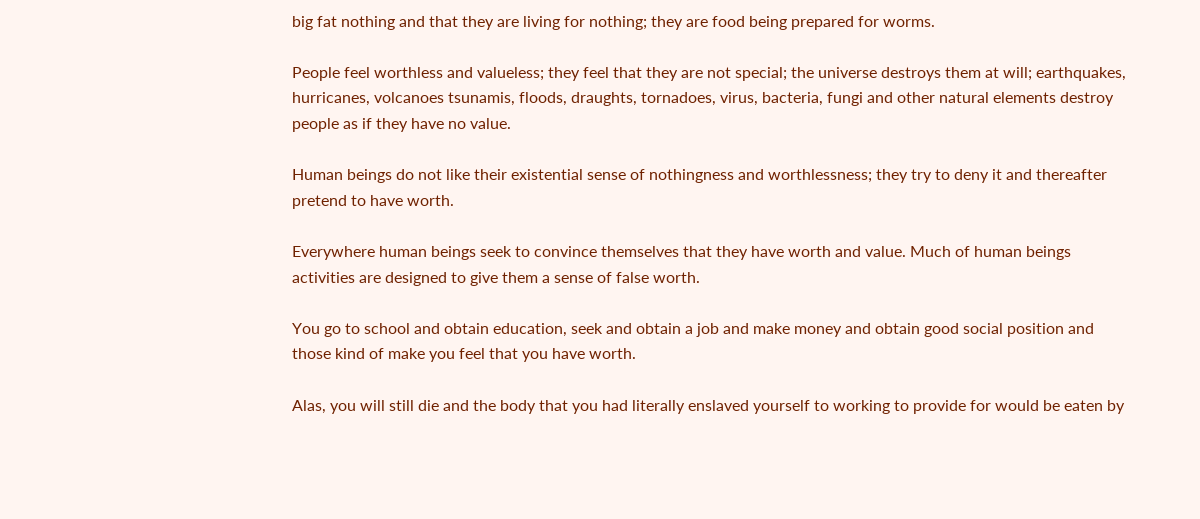big fat nothing and that they are living for nothing; they are food being prepared for worms.

People feel worthless and valueless; they feel that they are not special; the universe destroys them at will; earthquakes, hurricanes, volcanoes tsunamis, floods, draughts, tornadoes, virus, bacteria, fungi and other natural elements destroy people as if they have no value.

Human beings do not like their existential sense of nothingness and worthlessness; they try to deny it and thereafter pretend to have worth.

Everywhere human beings seek to convince themselves that they have worth and value. Much of human beings activities are designed to give them a sense of false worth.

You go to school and obtain education, seek and obtain a job and make money and obtain good social position and those kind of make you feel that you have worth.

Alas, you will still die and the body that you had literally enslaved yourself to working to provide for would be eaten by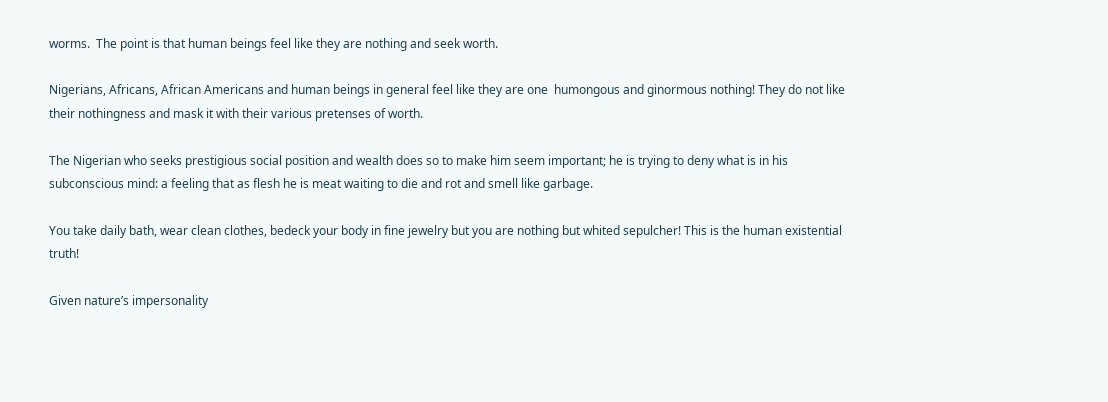worms.  The point is that human beings feel like they are nothing and seek worth.

Nigerians, Africans, African Americans and human beings in general feel like they are one  humongous and ginormous nothing! They do not like their nothingness and mask it with their various pretenses of worth.

The Nigerian who seeks prestigious social position and wealth does so to make him seem important; he is trying to deny what is in his subconscious mind: a feeling that as flesh he is meat waiting to die and rot and smell like garbage.

You take daily bath, wear clean clothes, bedeck your body in fine jewelry but you are nothing but whited sepulcher! This is the human existential truth!

Given nature’s impersonality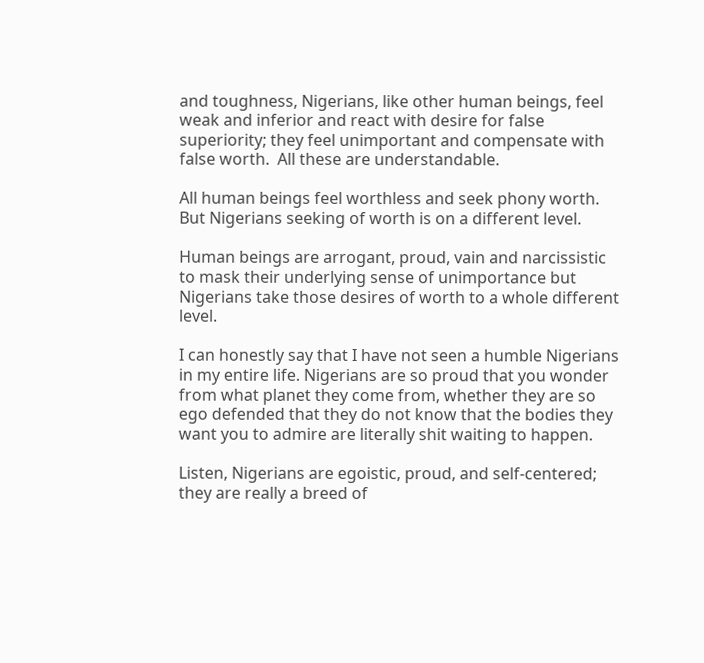and toughness, Nigerians, like other human beings, feel weak and inferior and react with desire for false superiority; they feel unimportant and compensate with false worth.  All these are understandable.

All human beings feel worthless and seek phony worth. But Nigerians seeking of worth is on a different level.

Human beings are arrogant, proud, vain and narcissistic to mask their underlying sense of unimportance but Nigerians take those desires of worth to a whole different level.

I can honestly say that I have not seen a humble Nigerians in my entire life. Nigerians are so proud that you wonder from what planet they come from, whether they are so ego defended that they do not know that the bodies they want you to admire are literally shit waiting to happen.

Listen, Nigerians are egoistic, proud, and self-centered; they are really a breed of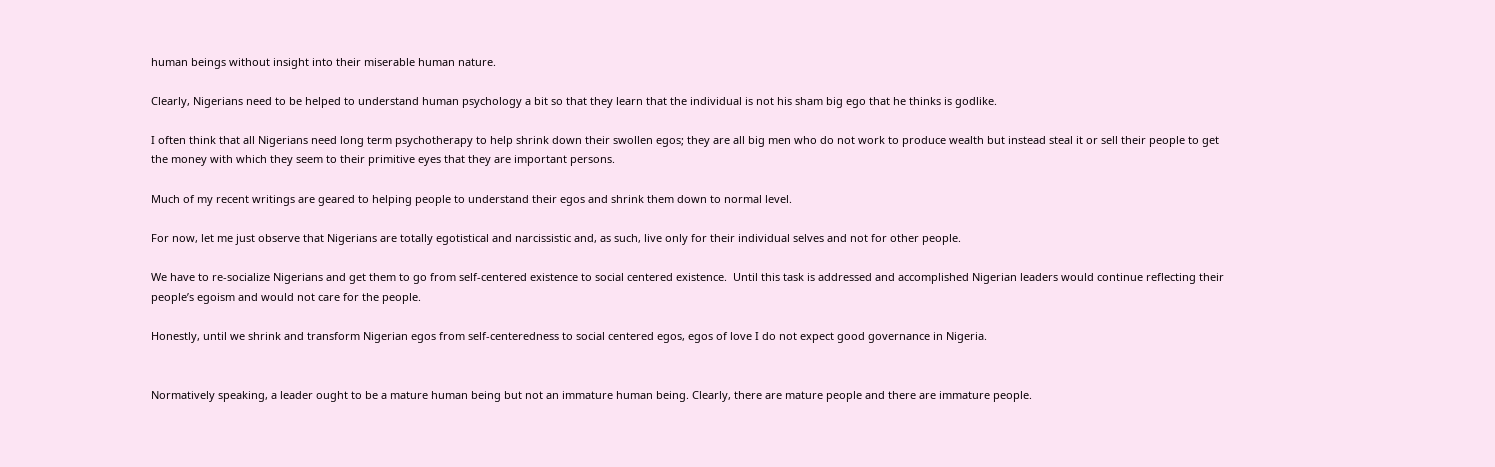human beings without insight into their miserable human nature.

Clearly, Nigerians need to be helped to understand human psychology a bit so that they learn that the individual is not his sham big ego that he thinks is godlike.

I often think that all Nigerians need long term psychotherapy to help shrink down their swollen egos; they are all big men who do not work to produce wealth but instead steal it or sell their people to get the money with which they seem to their primitive eyes that they are important persons.

Much of my recent writings are geared to helping people to understand their egos and shrink them down to normal level.

For now, let me just observe that Nigerians are totally egotistical and narcissistic and, as such, live only for their individual selves and not for other people.

We have to re-socialize Nigerians and get them to go from self-centered existence to social centered existence.  Until this task is addressed and accomplished Nigerian leaders would continue reflecting their people’s egoism and would not care for the people.

Honestly, until we shrink and transform Nigerian egos from self-centeredness to social centered egos, egos of love I do not expect good governance in Nigeria.


Normatively speaking, a leader ought to be a mature human being but not an immature human being. Clearly, there are mature people and there are immature people.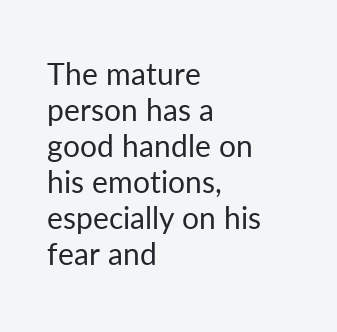The mature person has a good handle on his emotions, especially on his fear and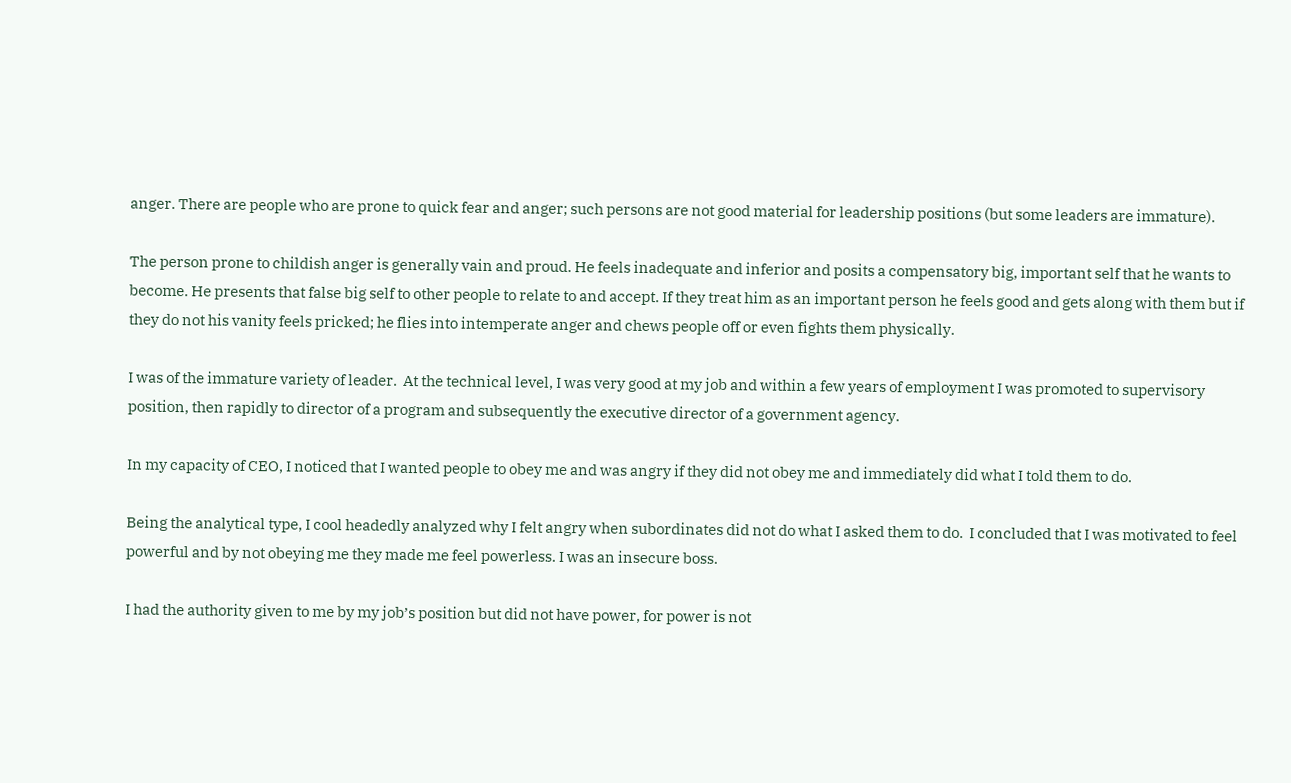anger. There are people who are prone to quick fear and anger; such persons are not good material for leadership positions (but some leaders are immature).

The person prone to childish anger is generally vain and proud. He feels inadequate and inferior and posits a compensatory big, important self that he wants to become. He presents that false big self to other people to relate to and accept. If they treat him as an important person he feels good and gets along with them but if they do not his vanity feels pricked; he flies into intemperate anger and chews people off or even fights them physically.

I was of the immature variety of leader.  At the technical level, I was very good at my job and within a few years of employment I was promoted to supervisory position, then rapidly to director of a program and subsequently the executive director of a government agency.

In my capacity of CEO, I noticed that I wanted people to obey me and was angry if they did not obey me and immediately did what I told them to do.

Being the analytical type, I cool headedly analyzed why I felt angry when subordinates did not do what I asked them to do.  I concluded that I was motivated to feel powerful and by not obeying me they made me feel powerless. I was an insecure boss.

I had the authority given to me by my job’s position but did not have power, for power is not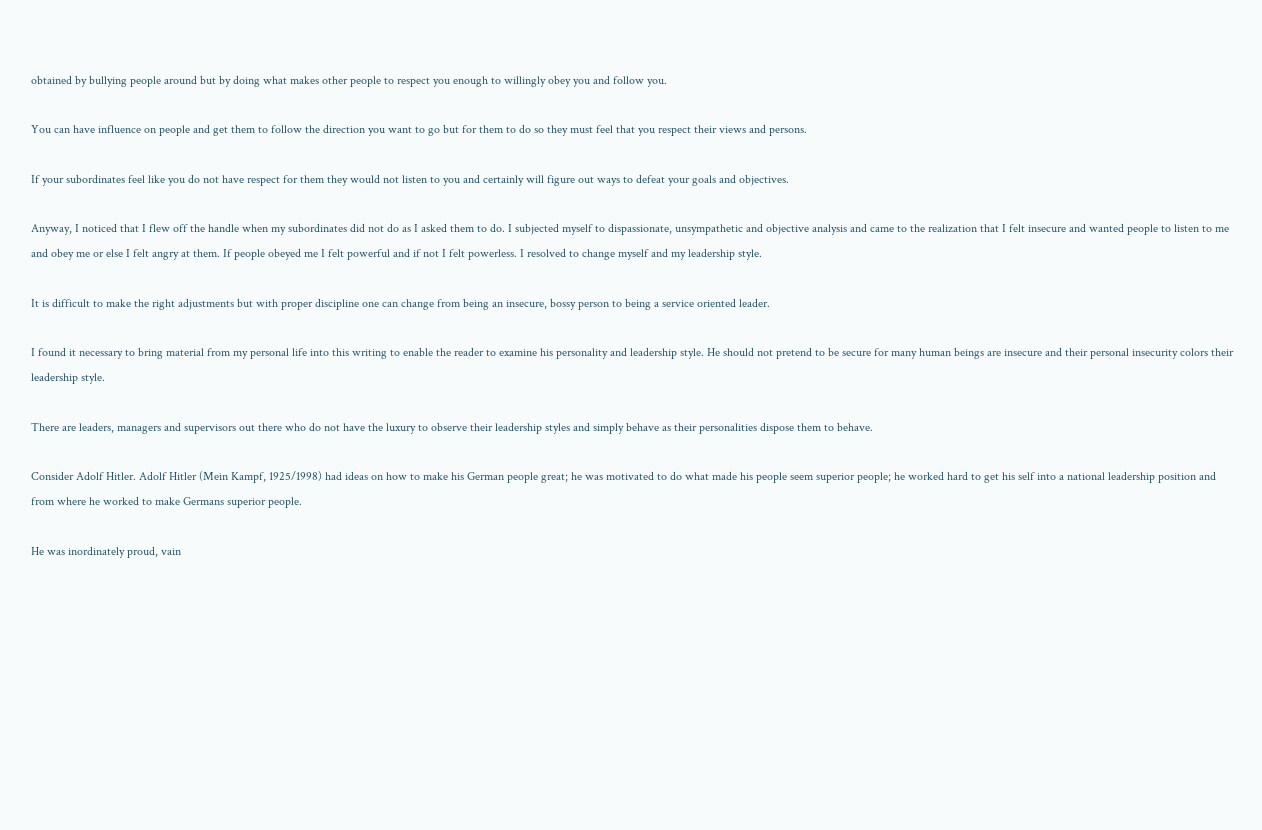obtained by bullying people around but by doing what makes other people to respect you enough to willingly obey you and follow you.

You can have influence on people and get them to follow the direction you want to go but for them to do so they must feel that you respect their views and persons.

If your subordinates feel like you do not have respect for them they would not listen to you and certainly will figure out ways to defeat your goals and objectives.

Anyway, I noticed that I flew off the handle when my subordinates did not do as I asked them to do. I subjected myself to dispassionate, unsympathetic and objective analysis and came to the realization that I felt insecure and wanted people to listen to me and obey me or else I felt angry at them. If people obeyed me I felt powerful and if not I felt powerless. I resolved to change myself and my leadership style.

It is difficult to make the right adjustments but with proper discipline one can change from being an insecure, bossy person to being a service oriented leader.

I found it necessary to bring material from my personal life into this writing to enable the reader to examine his personality and leadership style. He should not pretend to be secure for many human beings are insecure and their personal insecurity colors their leadership style.

There are leaders, managers and supervisors out there who do not have the luxury to observe their leadership styles and simply behave as their personalities dispose them to behave.

Consider Adolf Hitler. Adolf Hitler (Mein Kampf, 1925/1998) had ideas on how to make his German people great; he was motivated to do what made his people seem superior people; he worked hard to get his self into a national leadership position and from where he worked to make Germans superior people.

He was inordinately proud, vain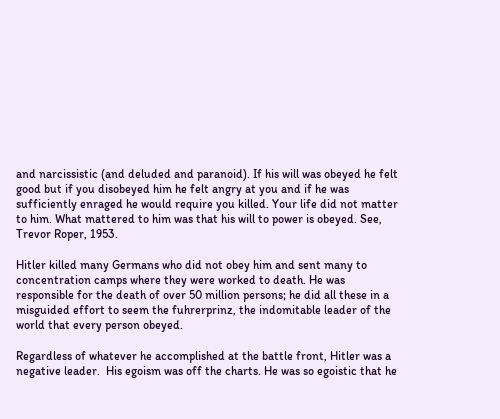and narcissistic (and deluded and paranoid). If his will was obeyed he felt good but if you disobeyed him he felt angry at you and if he was sufficiently enraged he would require you killed. Your life did not matter to him. What mattered to him was that his will to power is obeyed. See, Trevor Roper, 1953.

Hitler killed many Germans who did not obey him and sent many to concentration camps where they were worked to death. He was responsible for the death of over 50 million persons; he did all these in a misguided effort to seem the fuhrerprinz, the indomitable leader of the world that every person obeyed.

Regardless of whatever he accomplished at the battle front, Hitler was a negative leader.  His egoism was off the charts. He was so egoistic that he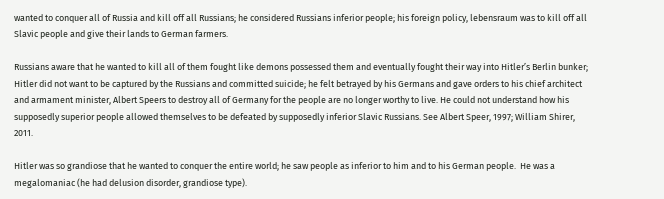wanted to conquer all of Russia and kill off all Russians; he considered Russians inferior people; his foreign policy, lebensraum was to kill off all Slavic people and give their lands to German farmers.

Russians aware that he wanted to kill all of them fought like demons possessed them and eventually fought their way into Hitler’s Berlin bunker; Hitler did not want to be captured by the Russians and committed suicide; he felt betrayed by his Germans and gave orders to his chief architect and armament minister, Albert Speers to destroy all of Germany for the people are no longer worthy to live. He could not understand how his supposedly superior people allowed themselves to be defeated by supposedly inferior Slavic Russians. See Albert Speer, 1997; William Shirer, 2011.

Hitler was so grandiose that he wanted to conquer the entire world; he saw people as inferior to him and to his German people.  He was a megalomaniac (he had delusion disorder, grandiose type).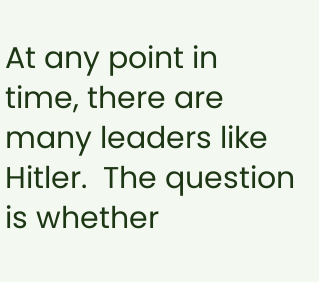At any point in time, there are many leaders like Hitler.  The question is whether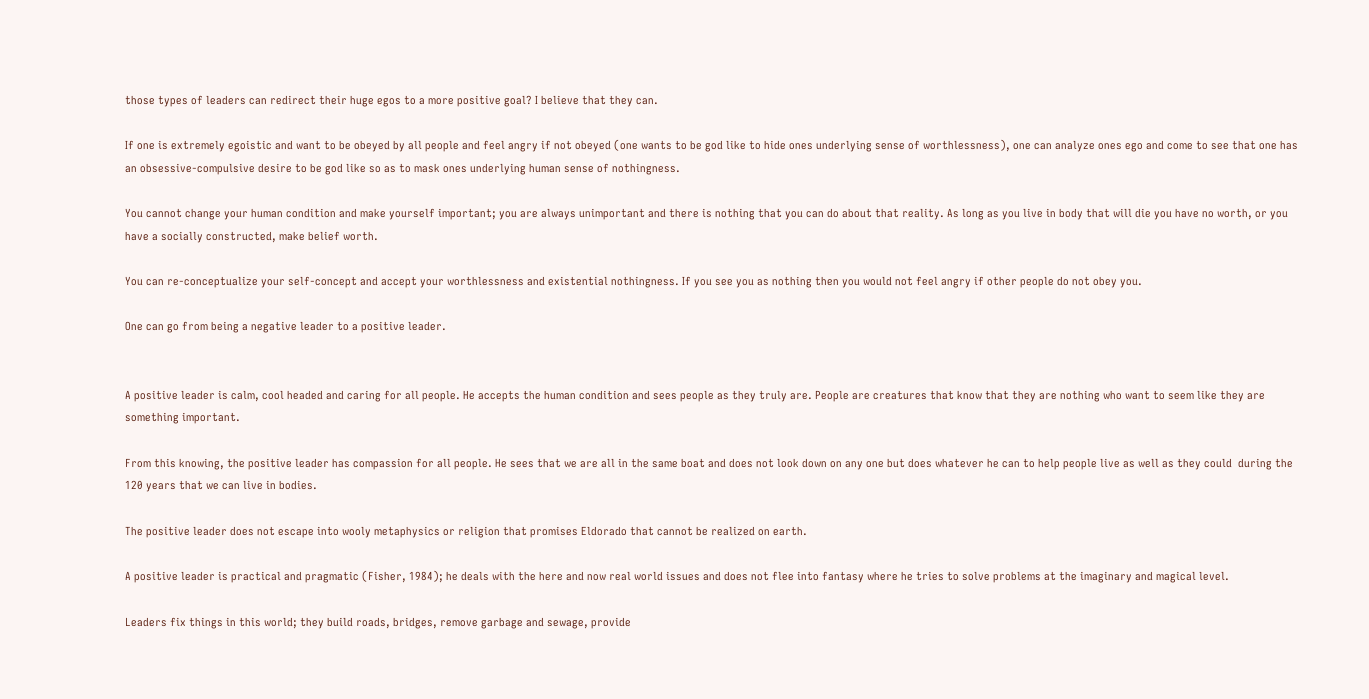those types of leaders can redirect their huge egos to a more positive goal? I believe that they can.

If one is extremely egoistic and want to be obeyed by all people and feel angry if not obeyed (one wants to be god like to hide ones underlying sense of worthlessness), one can analyze ones ego and come to see that one has an obsessive-compulsive desire to be god like so as to mask ones underlying human sense of nothingness.

You cannot change your human condition and make yourself important; you are always unimportant and there is nothing that you can do about that reality. As long as you live in body that will die you have no worth, or you have a socially constructed, make belief worth.

You can re-conceptualize your self-concept and accept your worthlessness and existential nothingness. If you see you as nothing then you would not feel angry if other people do not obey you.

One can go from being a negative leader to a positive leader.


A positive leader is calm, cool headed and caring for all people. He accepts the human condition and sees people as they truly are. People are creatures that know that they are nothing who want to seem like they are something important.

From this knowing, the positive leader has compassion for all people. He sees that we are all in the same boat and does not look down on any one but does whatever he can to help people live as well as they could  during the 120 years that we can live in bodies.

The positive leader does not escape into wooly metaphysics or religion that promises Eldorado that cannot be realized on earth.

A positive leader is practical and pragmatic (Fisher, 1984); he deals with the here and now real world issues and does not flee into fantasy where he tries to solve problems at the imaginary and magical level.

Leaders fix things in this world; they build roads, bridges, remove garbage and sewage, provide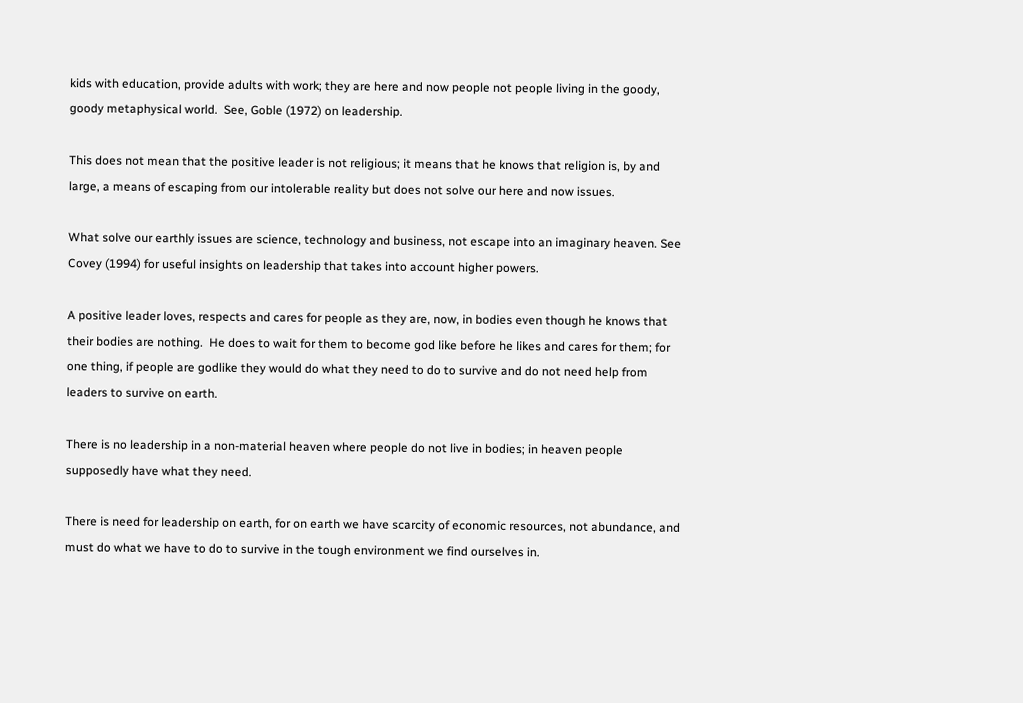kids with education, provide adults with work; they are here and now people not people living in the goody, goody metaphysical world.  See, Goble (1972) on leadership.

This does not mean that the positive leader is not religious; it means that he knows that religion is, by and large, a means of escaping from our intolerable reality but does not solve our here and now issues.

What solve our earthly issues are science, technology and business, not escape into an imaginary heaven. See Covey (1994) for useful insights on leadership that takes into account higher powers.

A positive leader loves, respects and cares for people as they are, now, in bodies even though he knows that their bodies are nothing.  He does to wait for them to become god like before he likes and cares for them; for one thing, if people are godlike they would do what they need to do to survive and do not need help from leaders to survive on earth.

There is no leadership in a non-material heaven where people do not live in bodies; in heaven people supposedly have what they need.

There is need for leadership on earth, for on earth we have scarcity of economic resources, not abundance, and must do what we have to do to survive in the tough environment we find ourselves in.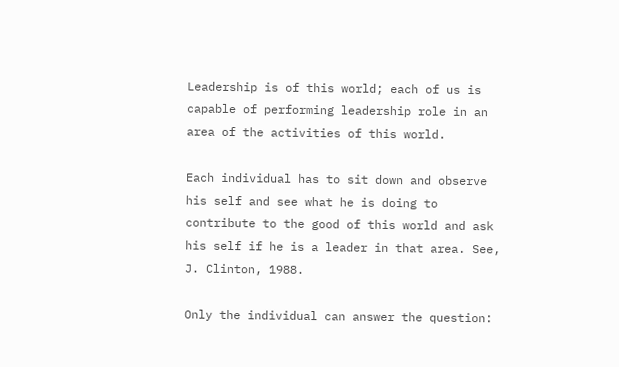Leadership is of this world; each of us is capable of performing leadership role in an area of the activities of this world.

Each individual has to sit down and observe his self and see what he is doing to contribute to the good of this world and ask his self if he is a leader in that area. See, J. Clinton, 1988.

Only the individual can answer the question: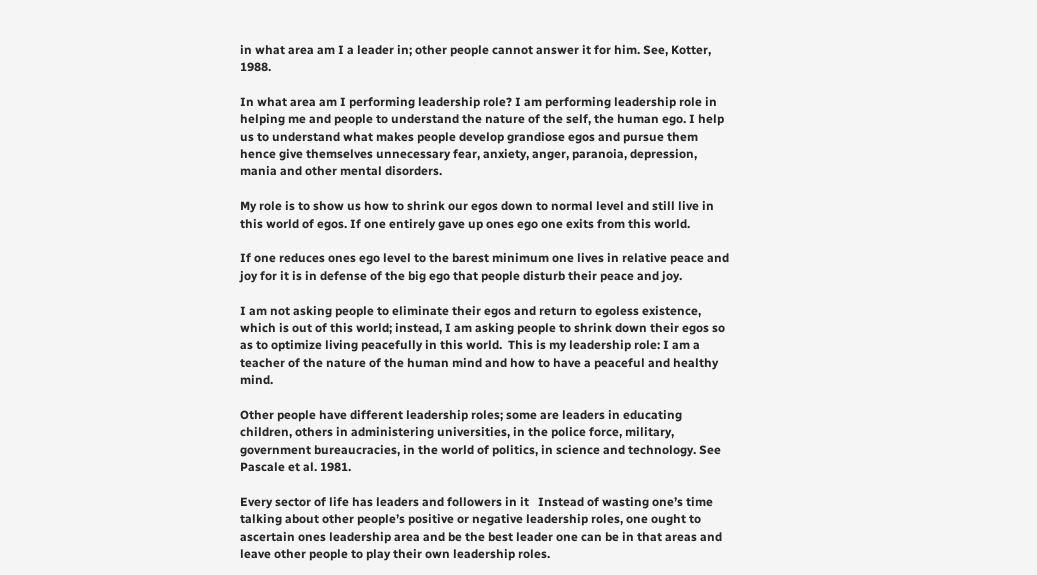in what area am I a leader in; other people cannot answer it for him. See, Kotter, 1988.

In what area am I performing leadership role? I am performing leadership role in helping me and people to understand the nature of the self, the human ego. I help us to understand what makes people develop grandiose egos and pursue them hence give themselves unnecessary fear, anxiety, anger, paranoia, depression, mania and other mental disorders.

My role is to show us how to shrink our egos down to normal level and still live in this world of egos. If one entirely gave up ones ego one exits from this world.

If one reduces ones ego level to the barest minimum one lives in relative peace and joy for it is in defense of the big ego that people disturb their peace and joy.

I am not asking people to eliminate their egos and return to egoless existence, which is out of this world; instead, I am asking people to shrink down their egos so as to optimize living peacefully in this world.  This is my leadership role: I am a teacher of the nature of the human mind and how to have a peaceful and healthy mind.

Other people have different leadership roles; some are leaders in educating children, others in administering universities, in the police force, military, government bureaucracies, in the world of politics, in science and technology. See Pascale et al. 1981.

Every sector of life has leaders and followers in it   Instead of wasting one’s time talking about other people’s positive or negative leadership roles, one ought to ascertain ones leadership area and be the best leader one can be in that areas and leave other people to play their own leadership roles.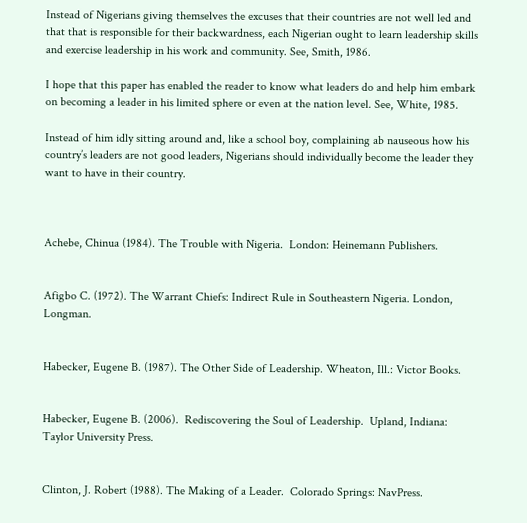Instead of Nigerians giving themselves the excuses that their countries are not well led and that that is responsible for their backwardness, each Nigerian ought to learn leadership skills and exercise leadership in his work and community. See, Smith, 1986.

I hope that this paper has enabled the reader to know what leaders do and help him embark on becoming a leader in his limited sphere or even at the nation level. See, White, 1985.

Instead of him idly sitting around and, like a school boy, complaining ab nauseous how his country’s leaders are not good leaders, Nigerians should individually become the leader they want to have in their country.



Achebe, Chinua (1984). The Trouble with Nigeria.  London: Heinemann Publishers.


Afigbo C. (1972). The Warrant Chiefs: Indirect Rule in Southeastern Nigeria. London, Longman.


Habecker, Eugene B. (1987). The Other Side of Leadership. Wheaton, Ill.: Victor Books.


Habecker, Eugene B. (2006).  Rediscovering the Soul of Leadership.  Upland, Indiana: Taylor University Press.


Clinton, J. Robert (1988). The Making of a Leader.  Colorado Springs: NavPress.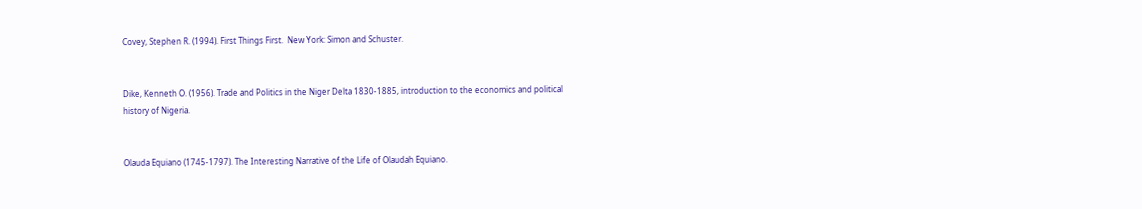Covey, Stephen R. (1994). First Things First.  New York: Simon and Schuster.


Dike, Kenneth O. (1956). Trade and Politics in the Niger Delta 1830-1885, introduction to the economics and political history of Nigeria.


Olauda Equiano (1745-1797). The Interesting Narrative of the Life of Olaudah Equiano.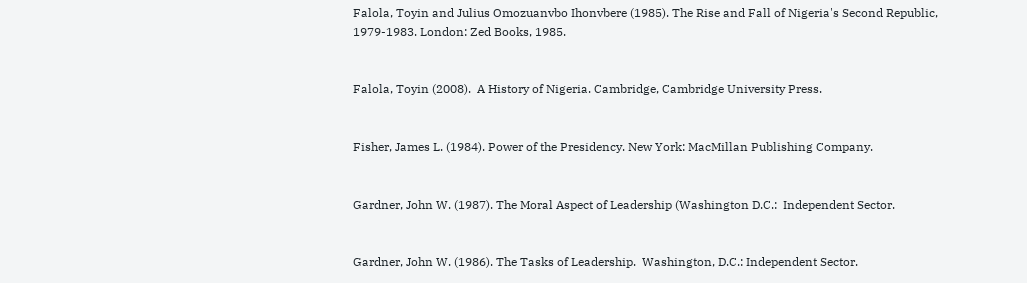Falola, Toyin and Julius Omozuanvbo Ihonvbere (1985). The Rise and Fall of Nigeria's Second Republic, 1979-1983. London: Zed Books, 1985.


Falola, Toyin (2008).  A History of Nigeria. Cambridge, Cambridge University Press.


Fisher, James L. (1984). Power of the Presidency. New York: MacMillan Publishing Company.


Gardner, John W. (1987). The Moral Aspect of Leadership (Washington D.C.:  Independent Sector.


Gardner, John W. (1986). The Tasks of Leadership.  Washington, D.C.: Independent Sector.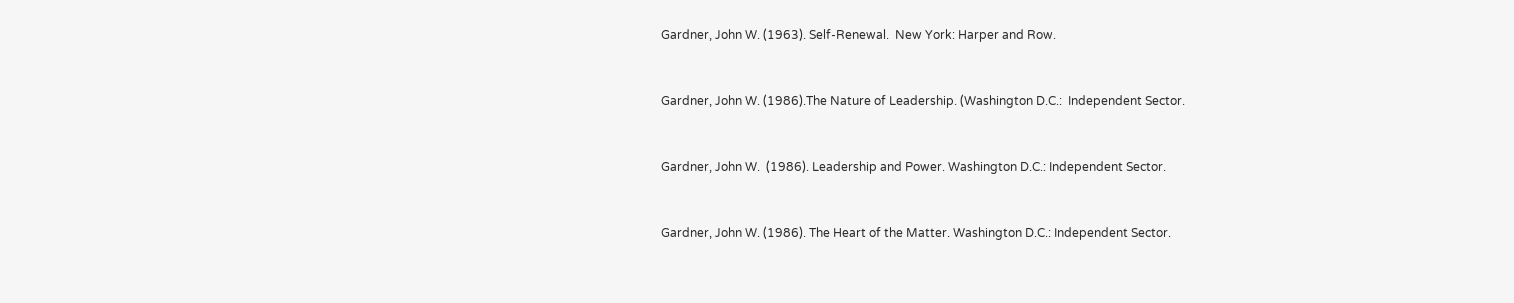Gardner, John W. (1963). Self-Renewal.  New York: Harper and Row.


Gardner, John W. (1986).The Nature of Leadership. (Washington D.C.:  Independent Sector.


Gardner, John W.  (1986). Leadership and Power. Washington D.C.: Independent Sector.


Gardner, John W. (1986). The Heart of the Matter. Washington D.C.: Independent Sector.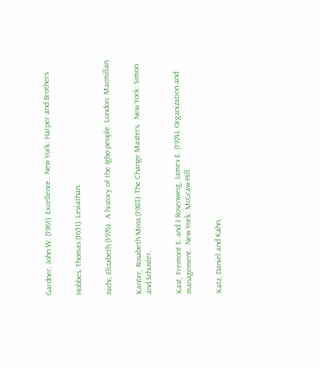Gardner, John W. (1961). Excellence.  New York: Harper and Brothers.


Hobbes, Thomas (1651). Leviathan.


Isichi, Elizabeth (1976).  A history of the Igbo people. London: Macmillan.


Kanter, Rosabeth Moss (1983). The Change Masters.  New York: Simon and Schuster.


Kast, Fremont E. and J Rosenweig, James E. (1974). Organization and management.  New York: McGraw-Hill.


Katz, Daniel and Kahn,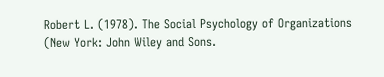Robert L. (1978). The Social Psychology of Organizations (New York: John Wiley and Sons.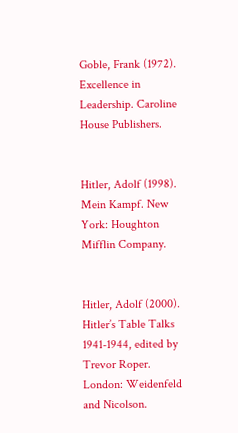Goble, Frank (1972). Excellence in Leadership. Caroline House Publishers.


Hitler, Adolf (1998). Mein Kampf. New York: Houghton Mifflin Company.


Hitler, Adolf (2000). Hitler’s Table Talks 1941-1944, edited by Trevor Roper. London: Weidenfeld and Nicolson.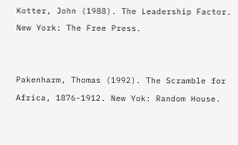Kotter, John (1988). The Leadership Factor.  New York: The Free Press.


Pakenharm, Thomas (1992). The Scramble for Africa, 1876-1912. New Yok: Random House.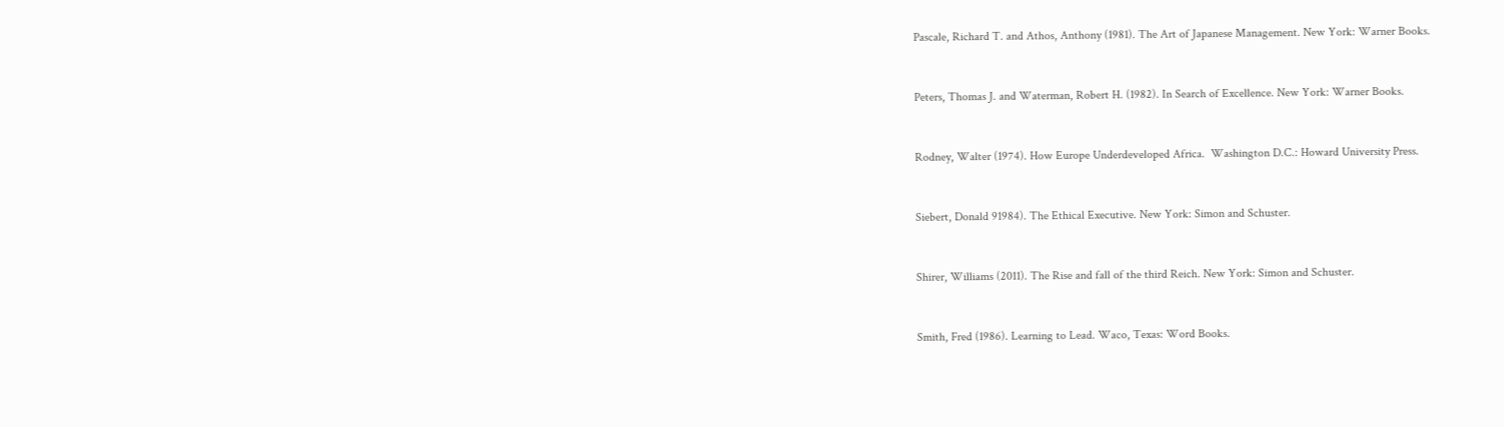Pascale, Richard T. and Athos, Anthony (1981). The Art of Japanese Management. New York: Warner Books.


Peters, Thomas J. and Waterman, Robert H. (1982). In Search of Excellence. New York: Warner Books.


Rodney, Walter (1974). How Europe Underdeveloped Africa.  Washington D.C.: Howard University Press.


Siebert, Donald 91984). The Ethical Executive. New York: Simon and Schuster.


Shirer, Williams (2011). The Rise and fall of the third Reich. New York: Simon and Schuster.


Smith, Fred (1986). Learning to Lead. Waco, Texas: Word Books.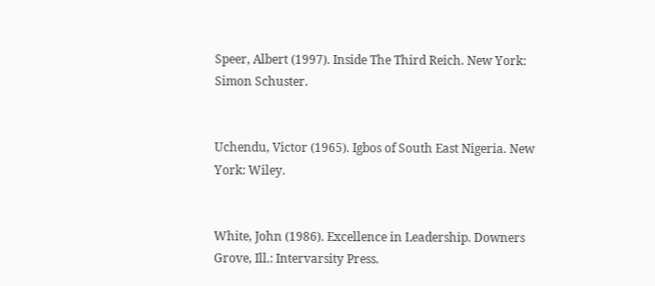Speer, Albert (1997). Inside The Third Reich. New York: Simon Schuster.


Uchendu, Victor (1965). Igbos of South East Nigeria. New York: Wiley.


White, John (1986). Excellence in Leadership. Downers Grove, Ill.: Intervarsity Press.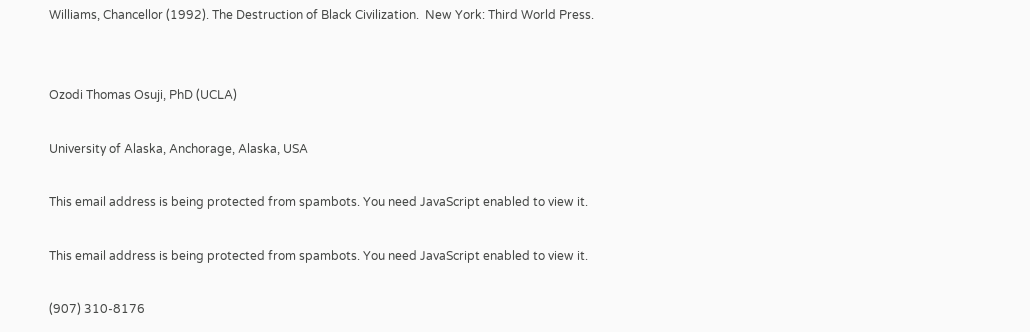Williams, Chancellor (1992). The Destruction of Black Civilization.  New York: Third World Press.


Ozodi Thomas Osuji, PhD (UCLA)

University of Alaska, Anchorage, Alaska, USA

This email address is being protected from spambots. You need JavaScript enabled to view it.

This email address is being protected from spambots. You need JavaScript enabled to view it.

(907) 310-8176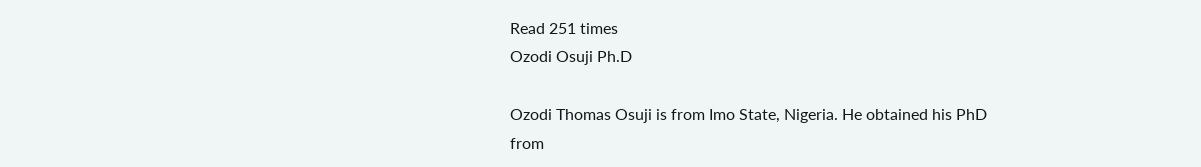Read 251 times
Ozodi Osuji Ph.D

Ozodi Thomas Osuji is from Imo State, Nigeria. He obtained his PhD from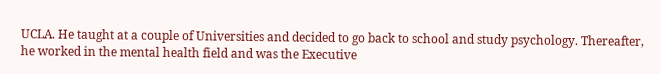UCLA. He taught at a couple of Universities and decided to go back to school and study psychology. Thereafter, he worked in the mental health field and was the Executive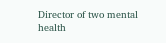Director of two mental health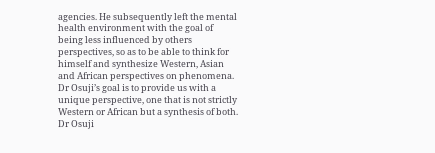agencies. He subsequently left the mental health environment with the goal of being less influenced by others perspectives, so as to be able to think for himself and synthesize Western, Asian and African perspectives on phenomena. Dr Osuji’s goal is to provide us with a unique perspective, one that is not strictly Western or African but a synthesis of both. Dr Osuji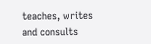teaches, writes and consults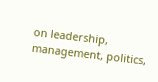on leadership, management, politics,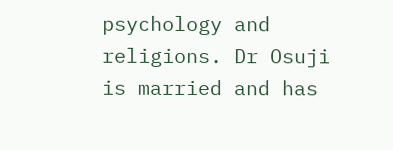psychology and religions. Dr Osuji is married and has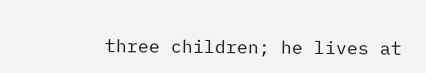three children; he lives at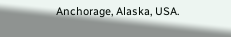Anchorage, Alaska, USA.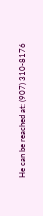He can be reached at: (907) 310-8176